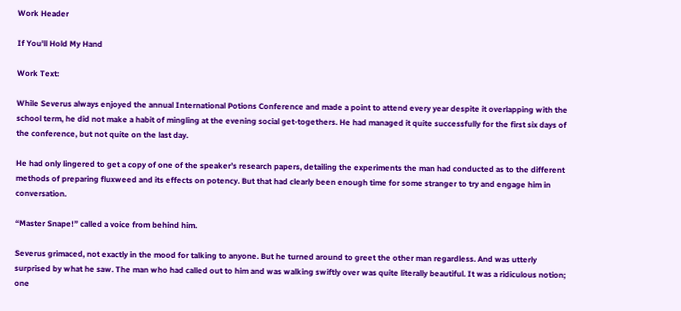Work Header

If You'll Hold My Hand

Work Text:

While Severus always enjoyed the annual International Potions Conference and made a point to attend every year despite it overlapping with the school term, he did not make a habit of mingling at the evening social get-togethers. He had managed it quite successfully for the first six days of the conference, but not quite on the last day.

He had only lingered to get a copy of one of the speaker’s research papers, detailing the experiments the man had conducted as to the different methods of preparing fluxweed and its effects on potency. But that had clearly been enough time for some stranger to try and engage him in conversation.

“Master Snape!” called a voice from behind him.

Severus grimaced, not exactly in the mood for talking to anyone. But he turned around to greet the other man regardless. And was utterly surprised by what he saw. The man who had called out to him and was walking swiftly over was quite literally beautiful. It was a ridiculous notion; one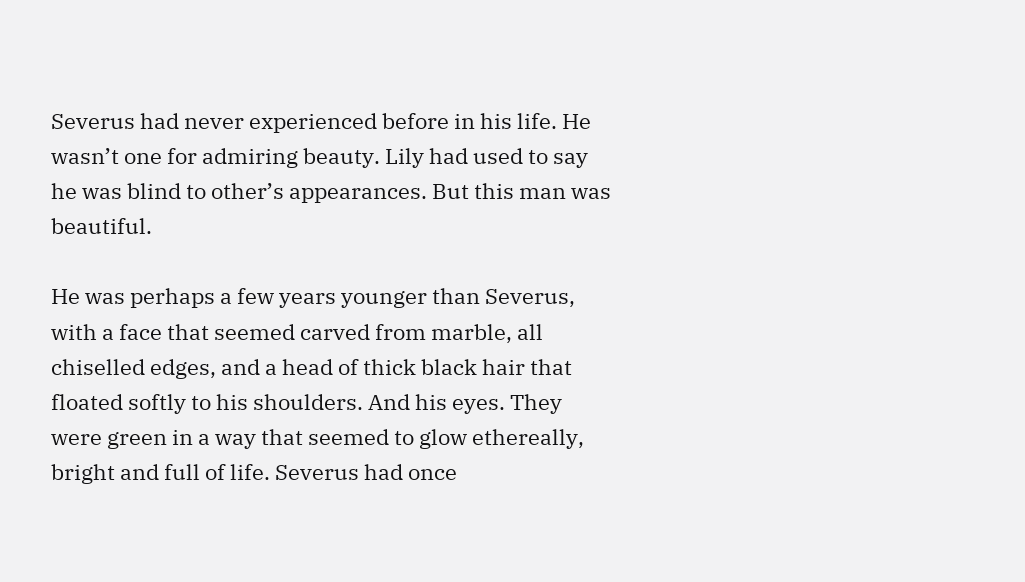Severus had never experienced before in his life. He wasn’t one for admiring beauty. Lily had used to say he was blind to other’s appearances. But this man was beautiful.

He was perhaps a few years younger than Severus, with a face that seemed carved from marble, all chiselled edges, and a head of thick black hair that floated softly to his shoulders. And his eyes. They were green in a way that seemed to glow ethereally, bright and full of life. Severus had once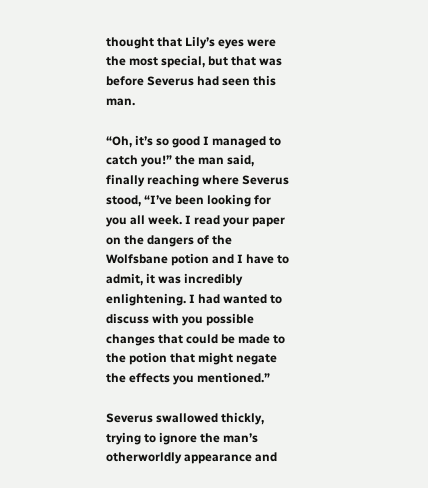thought that Lily’s eyes were the most special, but that was before Severus had seen this man.

“Oh, it’s so good I managed to catch you!” the man said, finally reaching where Severus stood, “I’ve been looking for you all week. I read your paper on the dangers of the Wolfsbane potion and I have to admit, it was incredibly enlightening. I had wanted to discuss with you possible changes that could be made to the potion that might negate the effects you mentioned.”

Severus swallowed thickly, trying to ignore the man’s otherworldly appearance and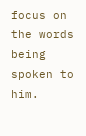focus on the words being spoken to him.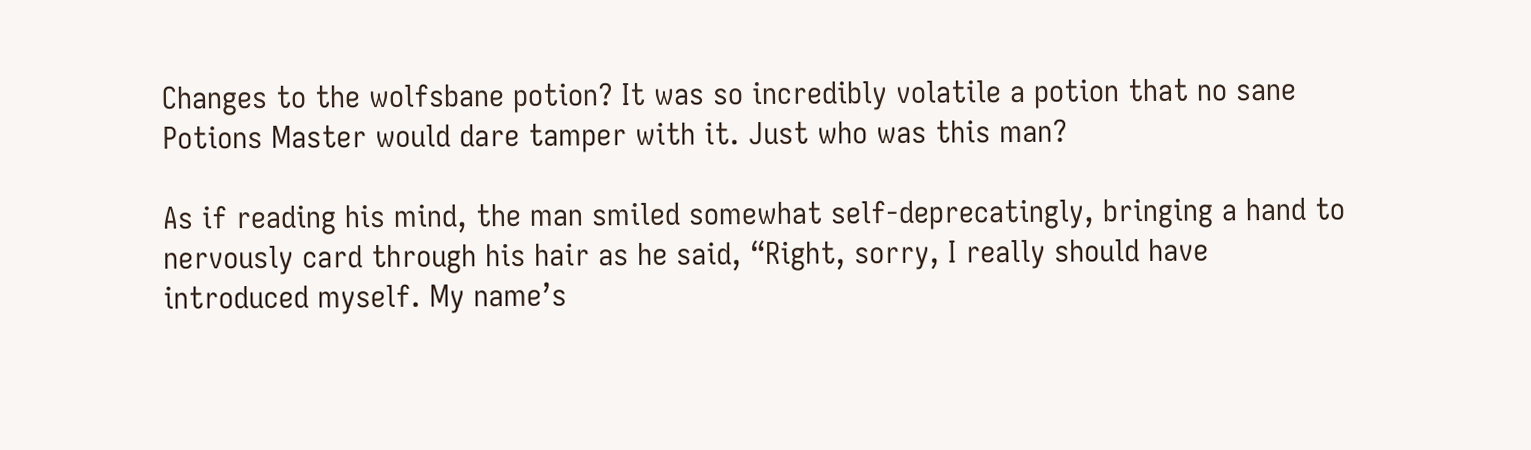Changes to the wolfsbane potion? It was so incredibly volatile a potion that no sane Potions Master would dare tamper with it. Just who was this man?

As if reading his mind, the man smiled somewhat self-deprecatingly, bringing a hand to nervously card through his hair as he said, “Right, sorry, I really should have introduced myself. My name’s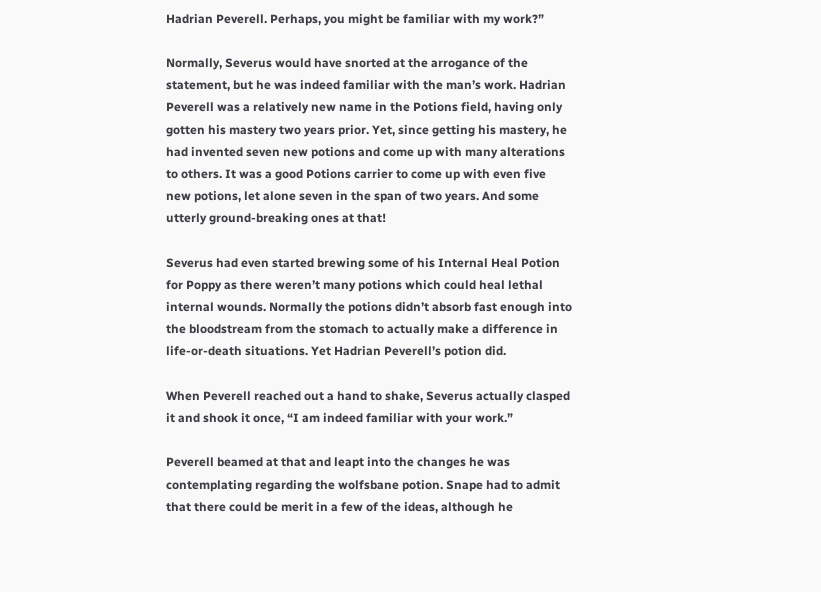Hadrian Peverell. Perhaps, you might be familiar with my work?”

Normally, Severus would have snorted at the arrogance of the statement, but he was indeed familiar with the man’s work. Hadrian Peverell was a relatively new name in the Potions field, having only gotten his mastery two years prior. Yet, since getting his mastery, he had invented seven new potions and come up with many alterations to others. It was a good Potions carrier to come up with even five new potions, let alone seven in the span of two years. And some utterly ground-breaking ones at that!

Severus had even started brewing some of his Internal Heal Potion for Poppy as there weren’t many potions which could heal lethal internal wounds. Normally the potions didn’t absorb fast enough into the bloodstream from the stomach to actually make a difference in life-or-death situations. Yet Hadrian Peverell’s potion did.

When Peverell reached out a hand to shake, Severus actually clasped it and shook it once, “I am indeed familiar with your work.”

Peverell beamed at that and leapt into the changes he was contemplating regarding the wolfsbane potion. Snape had to admit that there could be merit in a few of the ideas, although he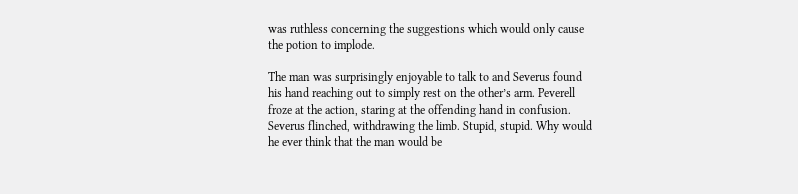was ruthless concerning the suggestions which would only cause the potion to implode.

The man was surprisingly enjoyable to talk to and Severus found his hand reaching out to simply rest on the other’s arm. Peverell froze at the action, staring at the offending hand in confusion. Severus flinched, withdrawing the limb. Stupid, stupid. Why would he ever think that the man would be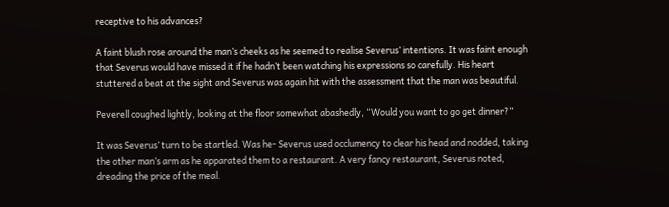receptive to his advances?

A faint blush rose around the man’s cheeks as he seemed to realise Severus’ intentions. It was faint enough that Severus would have missed it if he hadn’t been watching his expressions so carefully. His heart stuttered a beat at the sight and Severus was again hit with the assessment that the man was beautiful.

Peverell coughed lightly, looking at the floor somewhat abashedly, “Would you want to go get dinner?”

It was Severus’ turn to be startled. Was he- Severus used occlumency to clear his head and nodded, taking the other man’s arm as he apparated them to a restaurant. A very fancy restaurant, Severus noted, dreading the price of the meal.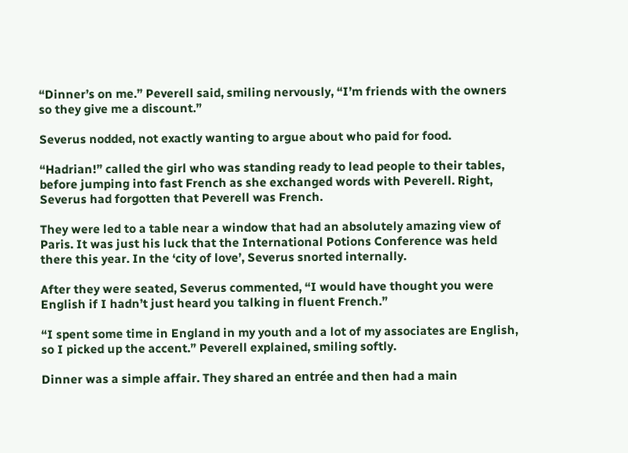“Dinner’s on me.” Peverell said, smiling nervously, “I’m friends with the owners so they give me a discount.”

Severus nodded, not exactly wanting to argue about who paid for food.

“Hadrian!” called the girl who was standing ready to lead people to their tables, before jumping into fast French as she exchanged words with Peverell. Right, Severus had forgotten that Peverell was French.

They were led to a table near a window that had an absolutely amazing view of Paris. It was just his luck that the International Potions Conference was held there this year. In the ‘city of love’, Severus snorted internally.

After they were seated, Severus commented, “I would have thought you were English if I hadn’t just heard you talking in fluent French.”

“I spent some time in England in my youth and a lot of my associates are English, so I picked up the accent.” Peverell explained, smiling softly.

Dinner was a simple affair. They shared an entrée and then had a main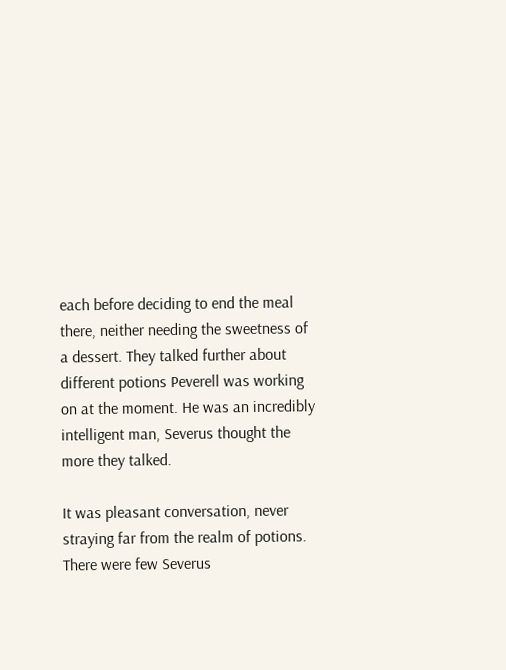each before deciding to end the meal there, neither needing the sweetness of a dessert. They talked further about different potions Peverell was working on at the moment. He was an incredibly intelligent man, Severus thought the more they talked.

It was pleasant conversation, never straying far from the realm of potions. There were few Severus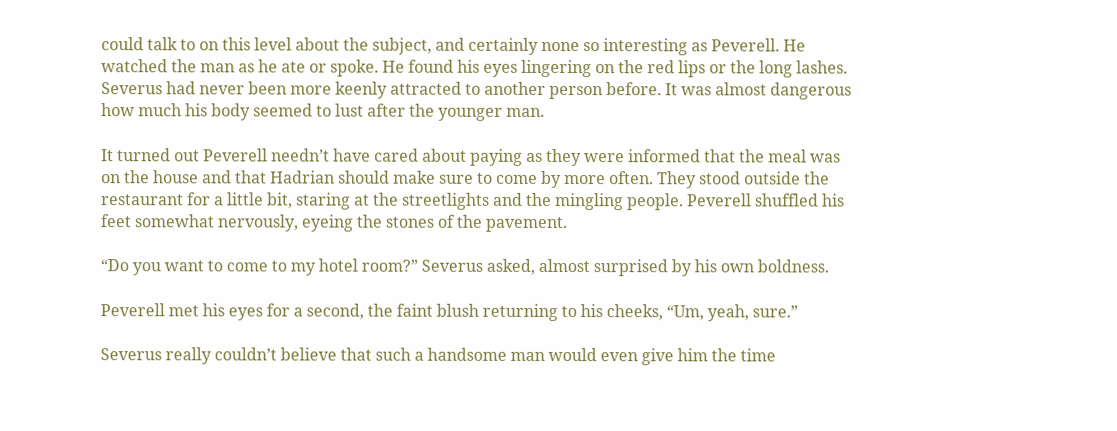could talk to on this level about the subject, and certainly none so interesting as Peverell. He watched the man as he ate or spoke. He found his eyes lingering on the red lips or the long lashes. Severus had never been more keenly attracted to another person before. It was almost dangerous how much his body seemed to lust after the younger man.

It turned out Peverell needn’t have cared about paying as they were informed that the meal was on the house and that Hadrian should make sure to come by more often. They stood outside the restaurant for a little bit, staring at the streetlights and the mingling people. Peverell shuffled his feet somewhat nervously, eyeing the stones of the pavement.

“Do you want to come to my hotel room?” Severus asked, almost surprised by his own boldness.

Peverell met his eyes for a second, the faint blush returning to his cheeks, “Um, yeah, sure.”

Severus really couldn’t believe that such a handsome man would even give him the time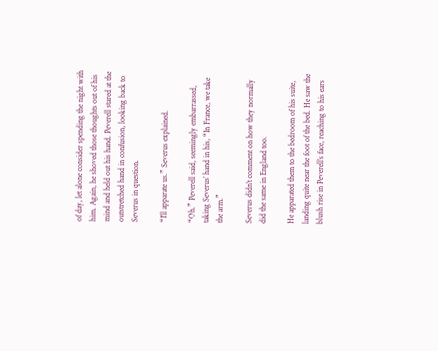of day, let alone consider spending the night with him. Again, he shoved those thoughts out of his mind and held out his hand. Peverell stared at the outstretched hand in confusion, looking back to Severus in question.

“I’ll apparate us.” Severus explained.

“Oh.” Peverell said, seemingly embarrassed, taking Severus’ hand in his, “In France, we take the arm.”

Severus didn’t comment on how they normally did the same in England too.

He apparated them to the bedroom of his suite, landing quite near the foot of the bed. He saw the blush rise in Peverell’s face, reaching to his ears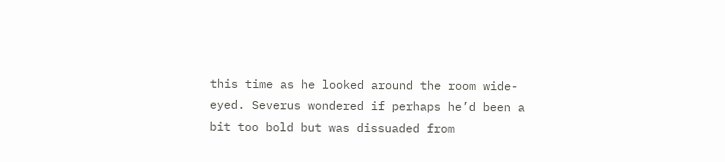this time as he looked around the room wide-eyed. Severus wondered if perhaps he’d been a bit too bold but was dissuaded from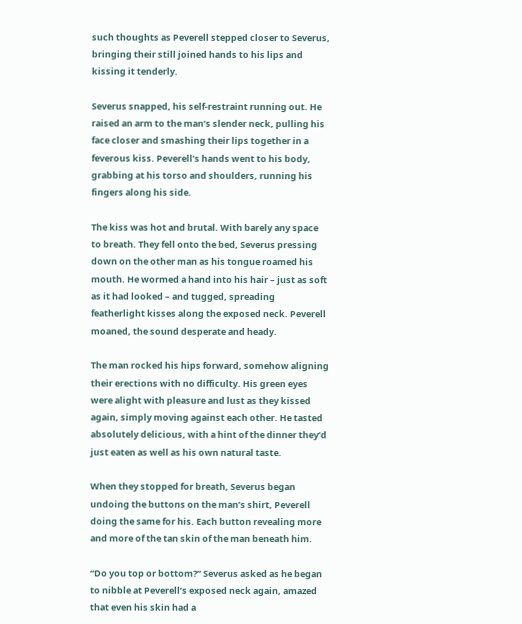such thoughts as Peverell stepped closer to Severus, bringing their still joined hands to his lips and kissing it tenderly.

Severus snapped, his self-restraint running out. He raised an arm to the man’s slender neck, pulling his face closer and smashing their lips together in a feverous kiss. Peverell’s hands went to his body, grabbing at his torso and shoulders, running his fingers along his side.

The kiss was hot and brutal. With barely any space to breath. They fell onto the bed, Severus pressing down on the other man as his tongue roamed his mouth. He wormed a hand into his hair – just as soft as it had looked – and tugged, spreading featherlight kisses along the exposed neck. Peverell moaned, the sound desperate and heady.

The man rocked his hips forward, somehow aligning their erections with no difficulty. His green eyes were alight with pleasure and lust as they kissed again, simply moving against each other. He tasted absolutely delicious, with a hint of the dinner they’d just eaten as well as his own natural taste.

When they stopped for breath, Severus began undoing the buttons on the man’s shirt, Peverell doing the same for his. Each button revealing more and more of the tan skin of the man beneath him.

“Do you top or bottom?” Severus asked as he began to nibble at Peverell’s exposed neck again, amazed that even his skin had a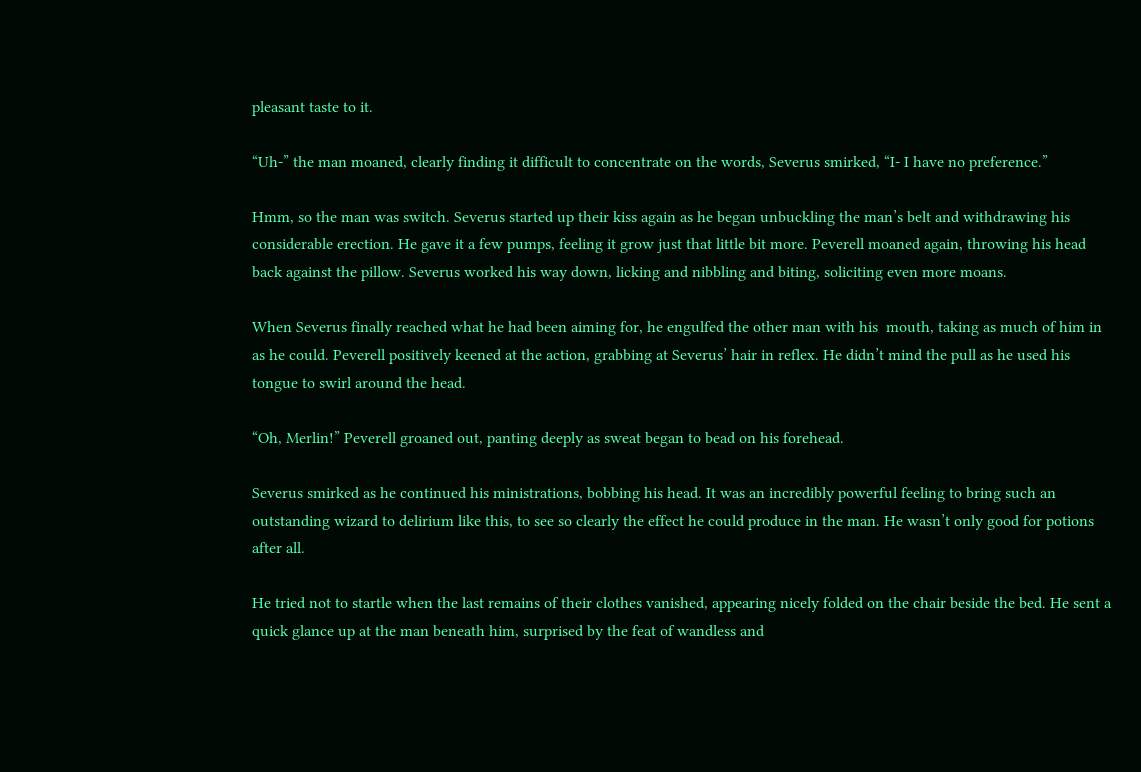pleasant taste to it.

“Uh-” the man moaned, clearly finding it difficult to concentrate on the words, Severus smirked, “I- I have no preference.”

Hmm, so the man was switch. Severus started up their kiss again as he began unbuckling the man’s belt and withdrawing his considerable erection. He gave it a few pumps, feeling it grow just that little bit more. Peverell moaned again, throwing his head back against the pillow. Severus worked his way down, licking and nibbling and biting, soliciting even more moans.

When Severus finally reached what he had been aiming for, he engulfed the other man with his  mouth, taking as much of him in as he could. Peverell positively keened at the action, grabbing at Severus’ hair in reflex. He didn’t mind the pull as he used his tongue to swirl around the head.

“Oh, Merlin!” Peverell groaned out, panting deeply as sweat began to bead on his forehead.

Severus smirked as he continued his ministrations, bobbing his head. It was an incredibly powerful feeling to bring such an outstanding wizard to delirium like this, to see so clearly the effect he could produce in the man. He wasn’t only good for potions after all.

He tried not to startle when the last remains of their clothes vanished, appearing nicely folded on the chair beside the bed. He sent a quick glance up at the man beneath him, surprised by the feat of wandless and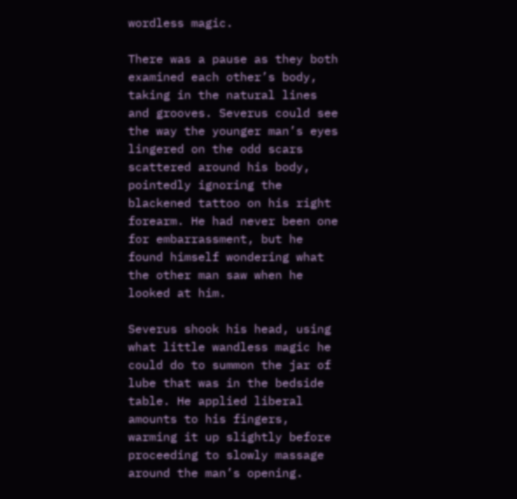wordless magic.

There was a pause as they both examined each other’s body, taking in the natural lines and grooves. Severus could see the way the younger man’s eyes lingered on the odd scars scattered around his body, pointedly ignoring the blackened tattoo on his right forearm. He had never been one for embarrassment, but he found himself wondering what the other man saw when he looked at him.

Severus shook his head, using what little wandless magic he could do to summon the jar of lube that was in the bedside table. He applied liberal amounts to his fingers, warming it up slightly before proceeding to slowly massage around the man’s opening.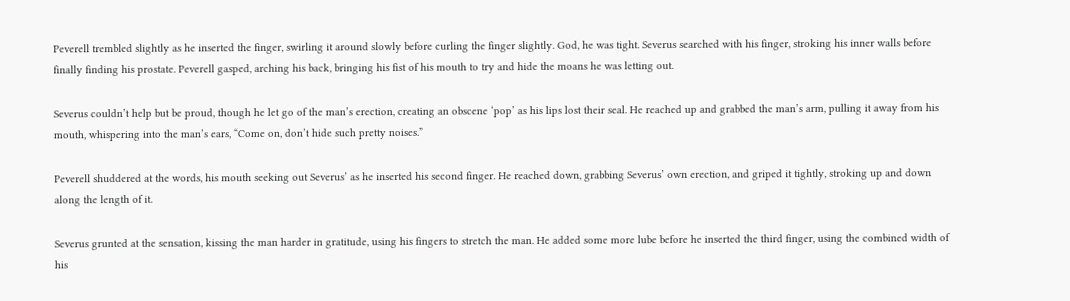Peverell trembled slightly as he inserted the finger, swirling it around slowly before curling the finger slightly. God, he was tight. Severus searched with his finger, stroking his inner walls before finally finding his prostate. Peverell gasped, arching his back, bringing his fist of his mouth to try and hide the moans he was letting out.

Severus couldn’t help but be proud, though he let go of the man’s erection, creating an obscene ‘pop’ as his lips lost their seal. He reached up and grabbed the man’s arm, pulling it away from his mouth, whispering into the man’s ears, “Come on, don’t hide such pretty noises.”

Peverell shuddered at the words, his mouth seeking out Severus’ as he inserted his second finger. He reached down, grabbing Severus’ own erection, and griped it tightly, stroking up and down along the length of it.

Severus grunted at the sensation, kissing the man harder in gratitude, using his fingers to stretch the man. He added some more lube before he inserted the third finger, using the combined width of his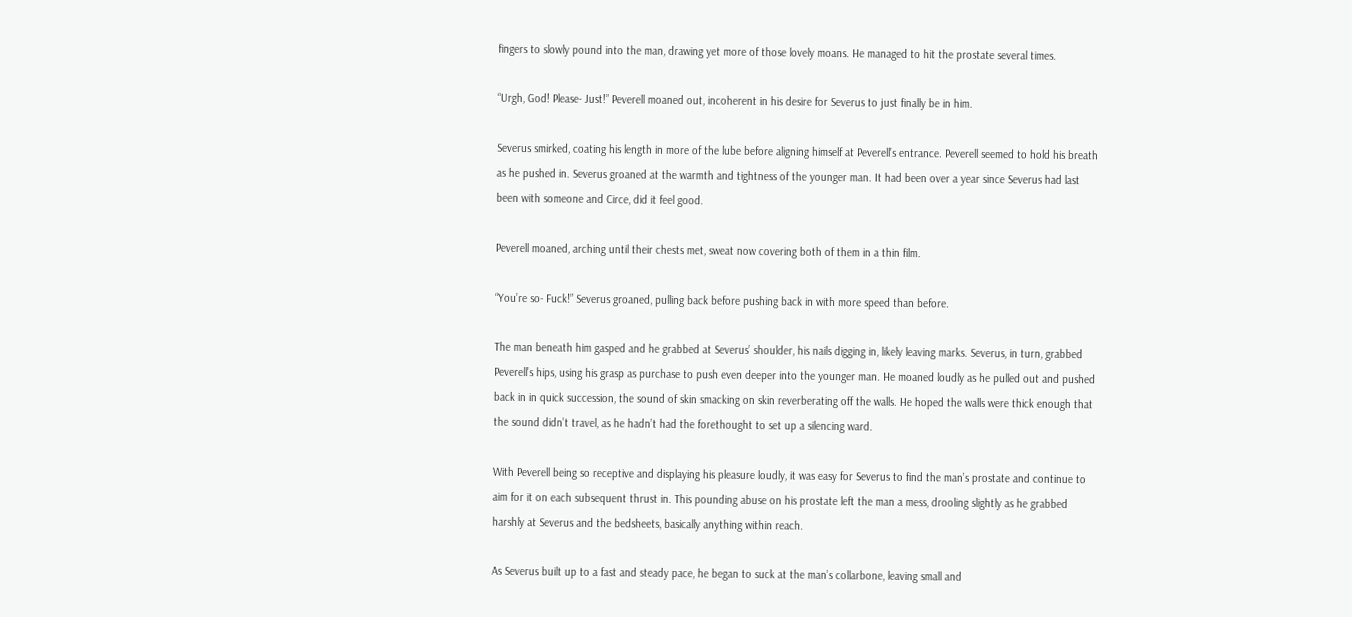fingers to slowly pound into the man, drawing yet more of those lovely moans. He managed to hit the prostate several times.

“Urgh, God! Please- Just!” Peverell moaned out, incoherent in his desire for Severus to just finally be in him.

Severus smirked, coating his length in more of the lube before aligning himself at Peverell’s entrance. Peverell seemed to hold his breath as he pushed in. Severus groaned at the warmth and tightness of the younger man. It had been over a year since Severus had last been with someone and Circe, did it feel good.

Peverell moaned, arching until their chests met, sweat now covering both of them in a thin film.

“You’re so- Fuck!” Severus groaned, pulling back before pushing back in with more speed than before.

The man beneath him gasped and he grabbed at Severus’ shoulder, his nails digging in, likely leaving marks. Severus, in turn, grabbed Peverell’s hips, using his grasp as purchase to push even deeper into the younger man. He moaned loudly as he pulled out and pushed back in in quick succession, the sound of skin smacking on skin reverberating off the walls. He hoped the walls were thick enough that the sound didn’t travel, as he hadn’t had the forethought to set up a silencing ward.

With Peverell being so receptive and displaying his pleasure loudly, it was easy for Severus to find the man’s prostate and continue to aim for it on each subsequent thrust in. This pounding abuse on his prostate left the man a mess, drooling slightly as he grabbed harshly at Severus and the bedsheets, basically anything within reach.

As Severus built up to a fast and steady pace, he began to suck at the man’s collarbone, leaving small and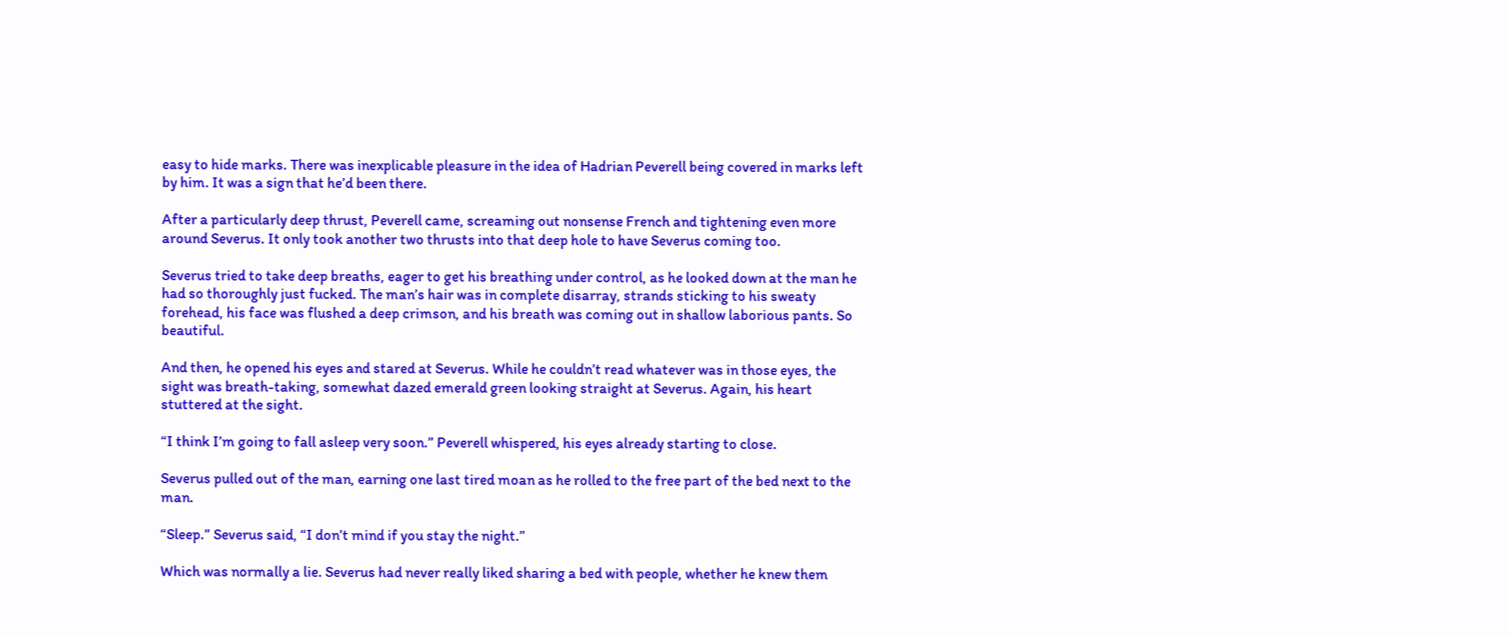easy to hide marks. There was inexplicable pleasure in the idea of Hadrian Peverell being covered in marks left by him. It was a sign that he’d been there.

After a particularly deep thrust, Peverell came, screaming out nonsense French and tightening even more around Severus. It only took another two thrusts into that deep hole to have Severus coming too.

Severus tried to take deep breaths, eager to get his breathing under control, as he looked down at the man he had so thoroughly just fucked. The man’s hair was in complete disarray, strands sticking to his sweaty forehead, his face was flushed a deep crimson, and his breath was coming out in shallow laborious pants. So beautiful.

And then, he opened his eyes and stared at Severus. While he couldn’t read whatever was in those eyes, the sight was breath-taking, somewhat dazed emerald green looking straight at Severus. Again, his heart stuttered at the sight.

“I think I’m going to fall asleep very soon.” Peverell whispered, his eyes already starting to close.

Severus pulled out of the man, earning one last tired moan as he rolled to the free part of the bed next to the man.

“Sleep.” Severus said, “I don’t mind if you stay the night.”

Which was normally a lie. Severus had never really liked sharing a bed with people, whether he knew them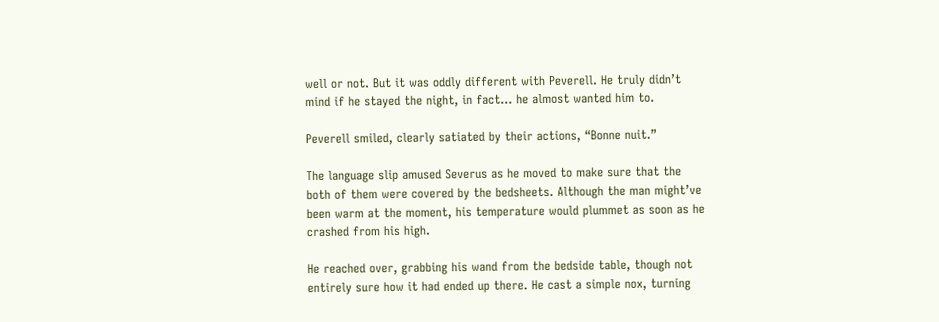well or not. But it was oddly different with Peverell. He truly didn’t mind if he stayed the night, in fact… he almost wanted him to.

Peverell smiled, clearly satiated by their actions, “Bonne nuit.”

The language slip amused Severus as he moved to make sure that the both of them were covered by the bedsheets. Although the man might’ve been warm at the moment, his temperature would plummet as soon as he crashed from his high.

He reached over, grabbing his wand from the bedside table, though not entirely sure how it had ended up there. He cast a simple nox, turning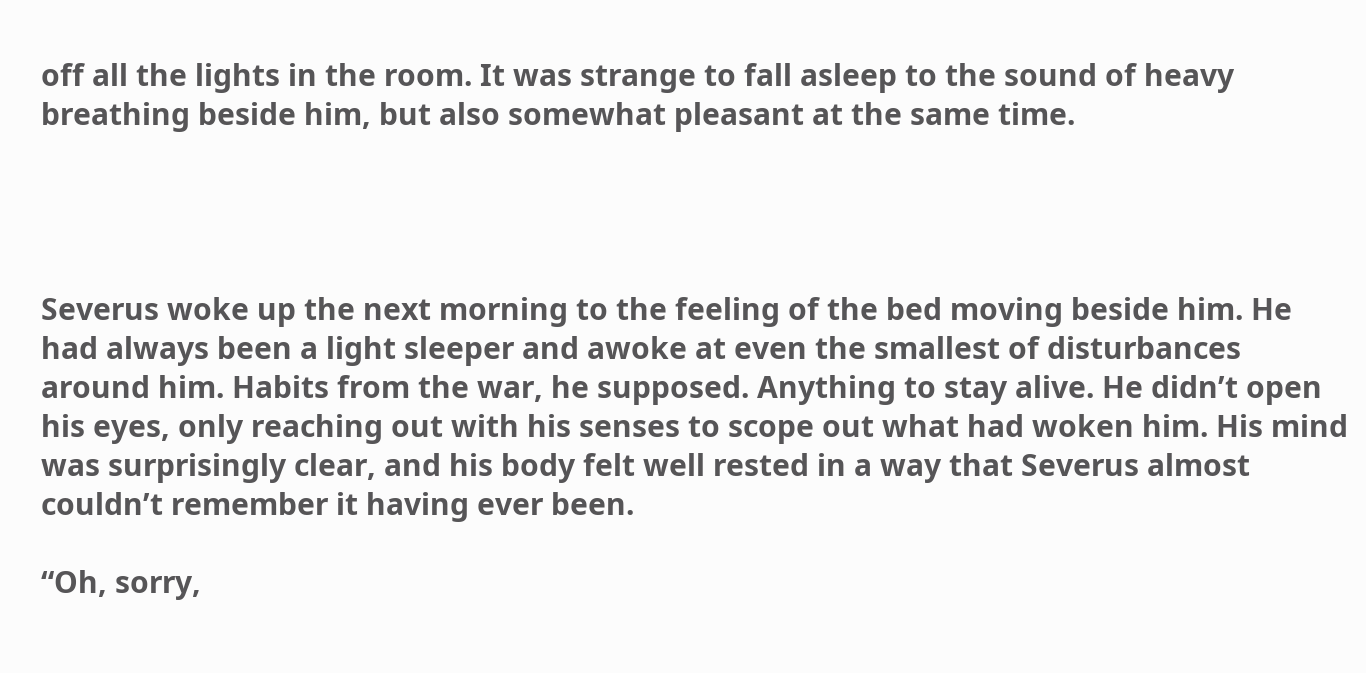off all the lights in the room. It was strange to fall asleep to the sound of heavy breathing beside him, but also somewhat pleasant at the same time.




Severus woke up the next morning to the feeling of the bed moving beside him. He had always been a light sleeper and awoke at even the smallest of disturbances around him. Habits from the war, he supposed. Anything to stay alive. He didn’t open his eyes, only reaching out with his senses to scope out what had woken him. His mind was surprisingly clear, and his body felt well rested in a way that Severus almost couldn’t remember it having ever been.

“Oh, sorry,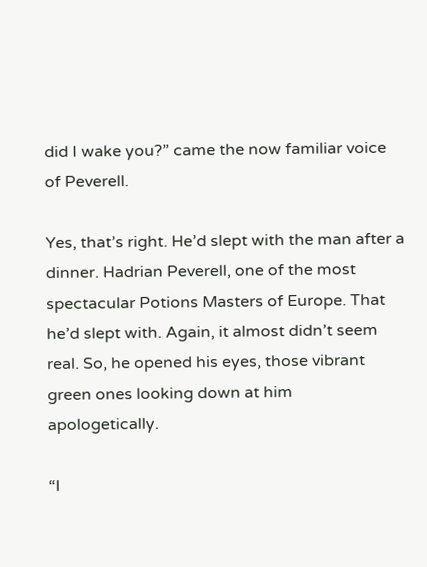did I wake you?” came the now familiar voice of Peverell.

Yes, that’s right. He’d slept with the man after a dinner. Hadrian Peverell, one of the most spectacular Potions Masters of Europe. That he’d slept with. Again, it almost didn’t seem real. So, he opened his eyes, those vibrant green ones looking down at him apologetically.

“I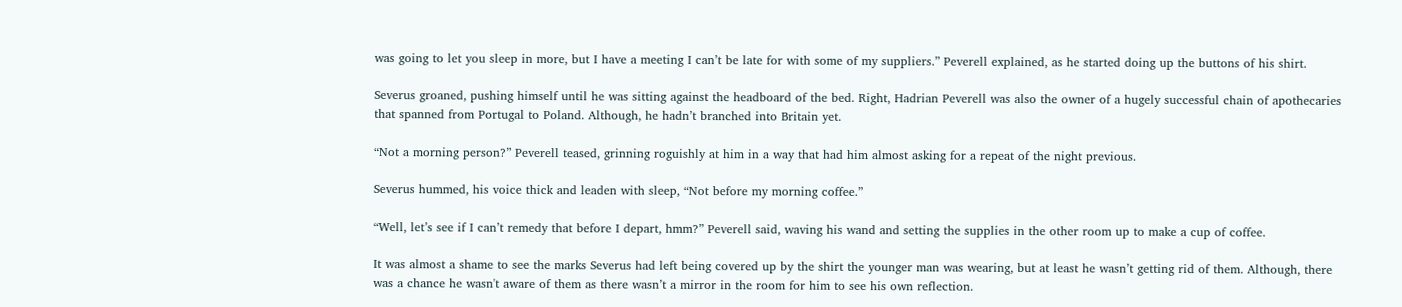was going to let you sleep in more, but I have a meeting I can’t be late for with some of my suppliers.” Peverell explained, as he started doing up the buttons of his shirt.

Severus groaned, pushing himself until he was sitting against the headboard of the bed. Right, Hadrian Peverell was also the owner of a hugely successful chain of apothecaries that spanned from Portugal to Poland. Although, he hadn’t branched into Britain yet.

“Not a morning person?” Peverell teased, grinning roguishly at him in a way that had him almost asking for a repeat of the night previous.

Severus hummed, his voice thick and leaden with sleep, “Not before my morning coffee.”

“Well, let’s see if I can’t remedy that before I depart, hmm?” Peverell said, waving his wand and setting the supplies in the other room up to make a cup of coffee.

It was almost a shame to see the marks Severus had left being covered up by the shirt the younger man was wearing, but at least he wasn’t getting rid of them. Although, there was a chance he wasn't aware of them as there wasn’t a mirror in the room for him to see his own reflection.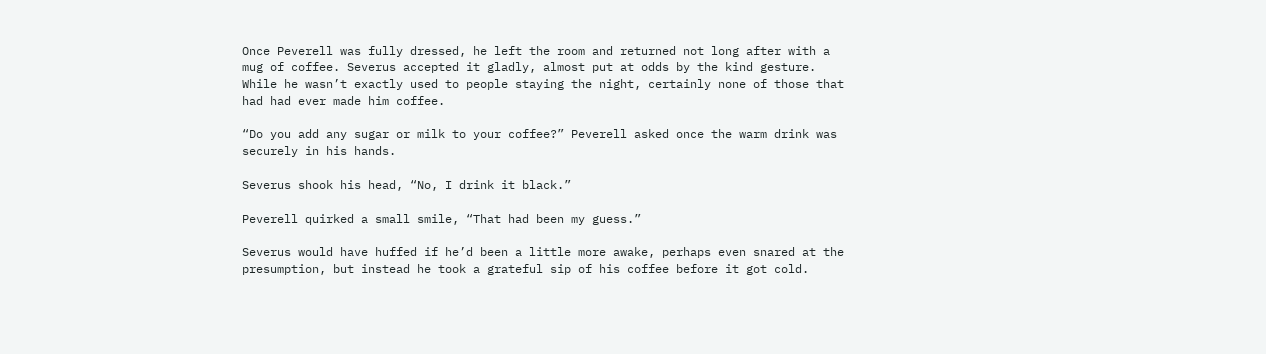Once Peverell was fully dressed, he left the room and returned not long after with a mug of coffee. Severus accepted it gladly, almost put at odds by the kind gesture. While he wasn’t exactly used to people staying the night, certainly none of those that had had ever made him coffee.

“Do you add any sugar or milk to your coffee?” Peverell asked once the warm drink was securely in his hands.

Severus shook his head, “No, I drink it black.”

Peverell quirked a small smile, “That had been my guess.”

Severus would have huffed if he’d been a little more awake, perhaps even snared at the presumption, but instead he took a grateful sip of his coffee before it got cold.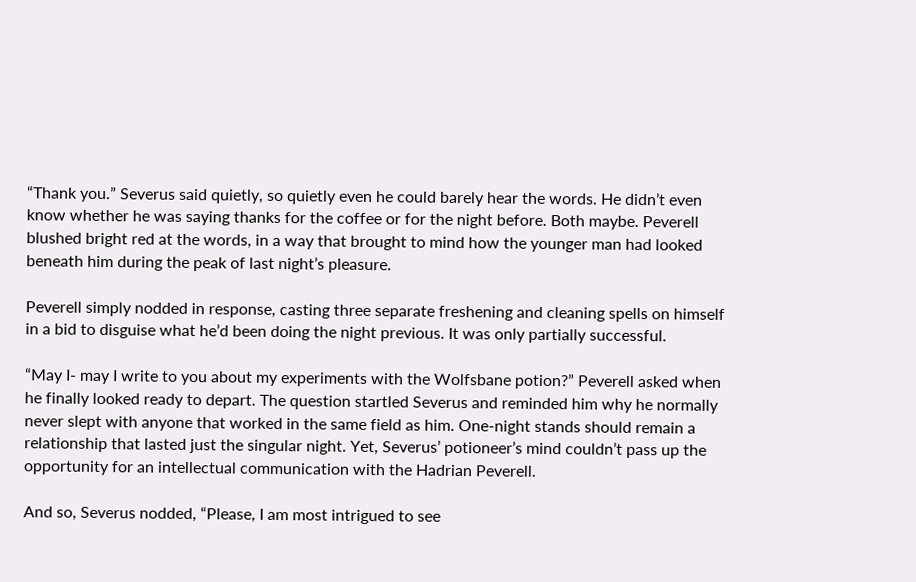“Thank you.” Severus said quietly, so quietly even he could barely hear the words. He didn’t even know whether he was saying thanks for the coffee or for the night before. Both maybe. Peverell blushed bright red at the words, in a way that brought to mind how the younger man had looked beneath him during the peak of last night’s pleasure.

Peverell simply nodded in response, casting three separate freshening and cleaning spells on himself in a bid to disguise what he’d been doing the night previous. It was only partially successful.

“May I- may I write to you about my experiments with the Wolfsbane potion?” Peverell asked when he finally looked ready to depart. The question startled Severus and reminded him why he normally never slept with anyone that worked in the same field as him. One-night stands should remain a relationship that lasted just the singular night. Yet, Severus’ potioneer’s mind couldn’t pass up the opportunity for an intellectual communication with the Hadrian Peverell.

And so, Severus nodded, “Please, I am most intrigued to see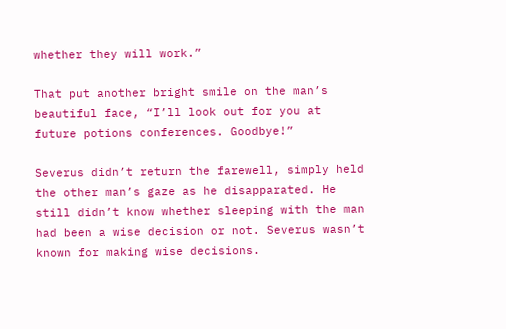whether they will work.”

That put another bright smile on the man’s beautiful face, “I’ll look out for you at future potions conferences. Goodbye!”

Severus didn’t return the farewell, simply held the other man’s gaze as he disapparated. He still didn’t know whether sleeping with the man had been a wise decision or not. Severus wasn’t known for making wise decisions.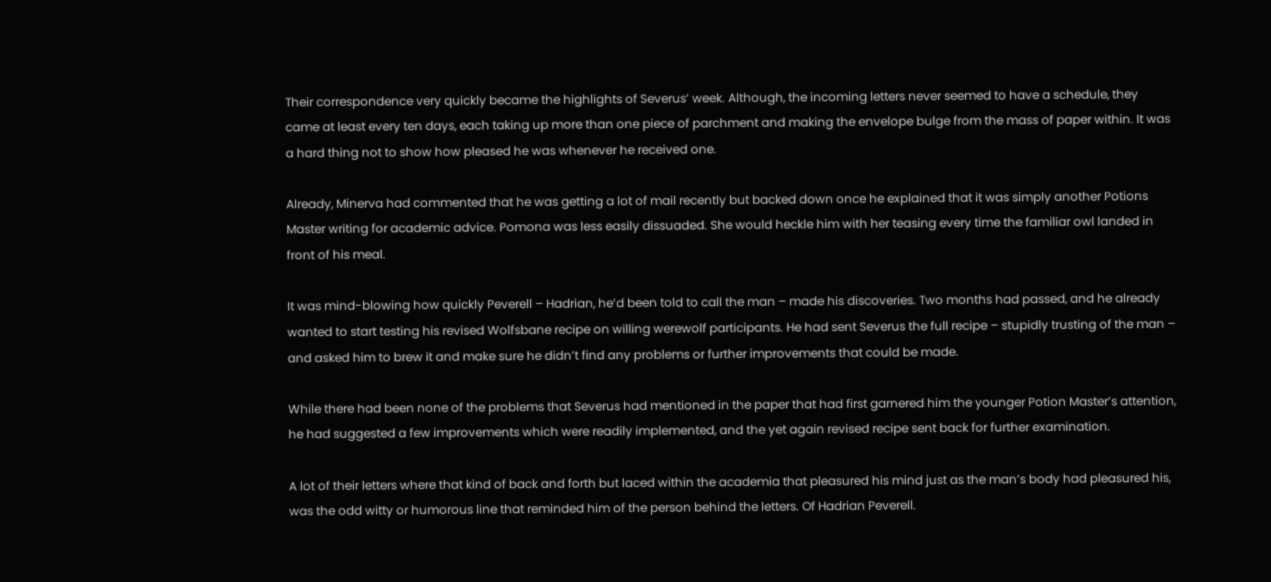Their correspondence very quickly became the highlights of Severus’ week. Although, the incoming letters never seemed to have a schedule, they came at least every ten days, each taking up more than one piece of parchment and making the envelope bulge from the mass of paper within. It was a hard thing not to show how pleased he was whenever he received one.

Already, Minerva had commented that he was getting a lot of mail recently but backed down once he explained that it was simply another Potions Master writing for academic advice. Pomona was less easily dissuaded. She would heckle him with her teasing every time the familiar owl landed in front of his meal.

It was mind-blowing how quickly Peverell – Hadrian, he’d been told to call the man – made his discoveries. Two months had passed, and he already wanted to start testing his revised Wolfsbane recipe on willing werewolf participants. He had sent Severus the full recipe – stupidly trusting of the man – and asked him to brew it and make sure he didn’t find any problems or further improvements that could be made.

While there had been none of the problems that Severus had mentioned in the paper that had first garnered him the younger Potion Master’s attention, he had suggested a few improvements which were readily implemented, and the yet again revised recipe sent back for further examination.

A lot of their letters where that kind of back and forth but laced within the academia that pleasured his mind just as the man’s body had pleasured his, was the odd witty or humorous line that reminded him of the person behind the letters. Of Hadrian Peverell.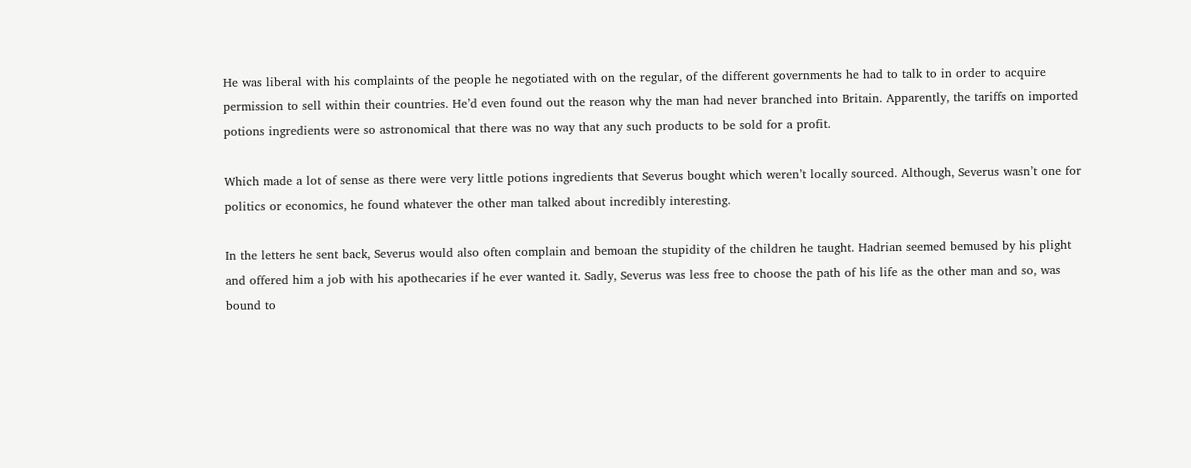He was liberal with his complaints of the people he negotiated with on the regular, of the different governments he had to talk to in order to acquire permission to sell within their countries. He’d even found out the reason why the man had never branched into Britain. Apparently, the tariffs on imported potions ingredients were so astronomical that there was no way that any such products to be sold for a profit.

Which made a lot of sense as there were very little potions ingredients that Severus bought which weren’t locally sourced. Although, Severus wasn’t one for politics or economics, he found whatever the other man talked about incredibly interesting.

In the letters he sent back, Severus would also often complain and bemoan the stupidity of the children he taught. Hadrian seemed bemused by his plight and offered him a job with his apothecaries if he ever wanted it. Sadly, Severus was less free to choose the path of his life as the other man and so, was bound to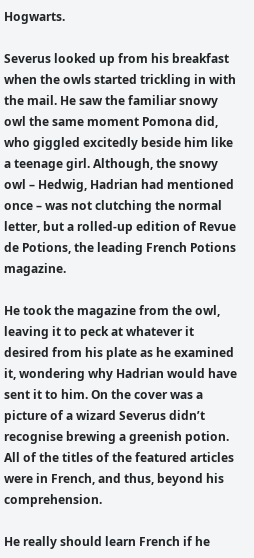Hogwarts.

Severus looked up from his breakfast when the owls started trickling in with the mail. He saw the familiar snowy owl the same moment Pomona did, who giggled excitedly beside him like a teenage girl. Although, the snowy owl – Hedwig, Hadrian had mentioned once – was not clutching the normal letter, but a rolled-up edition of Revue de Potions, the leading French Potions magazine.

He took the magazine from the owl, leaving it to peck at whatever it desired from his plate as he examined it, wondering why Hadrian would have sent it to him. On the cover was a picture of a wizard Severus didn’t recognise brewing a greenish potion. All of the titles of the featured articles were in French, and thus, beyond his comprehension.

He really should learn French if he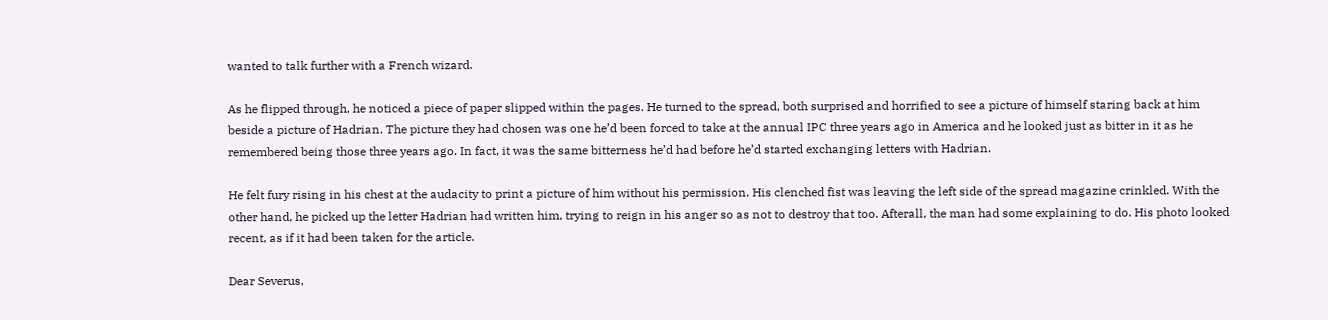wanted to talk further with a French wizard.

As he flipped through, he noticed a piece of paper slipped within the pages. He turned to the spread, both surprised and horrified to see a picture of himself staring back at him beside a picture of Hadrian. The picture they had chosen was one he’d been forced to take at the annual IPC three years ago in America and he looked just as bitter in it as he remembered being those three years ago. In fact, it was the same bitterness he’d had before he’d started exchanging letters with Hadrian.

He felt fury rising in his chest at the audacity to print a picture of him without his permission. His clenched fist was leaving the left side of the spread magazine crinkled. With the other hand, he picked up the letter Hadrian had written him, trying to reign in his anger so as not to destroy that too. Afterall, the man had some explaining to do. His photo looked recent, as if it had been taken for the article.

Dear Severus,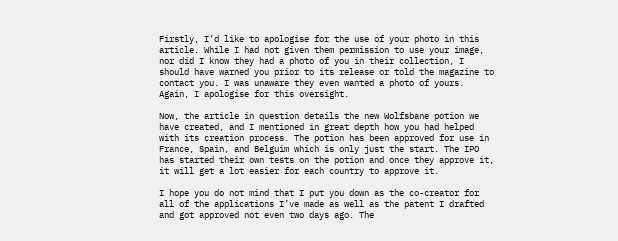Firstly, I’d like to apologise for the use of your photo in this article. While I had not given them permission to use your image, nor did I know they had a photo of you in their collection, I should have warned you prior to its release or told the magazine to contact you. I was unaware they even wanted a photo of yours. Again, I apologise for this oversight.

Now, the article in question details the new Wolfsbane potion we have created, and I mentioned in great depth how you had helped with its creation process. The potion has been approved for use in France, Spain, and Belguim which is only just the start. The IPO has started their own tests on the potion and once they approve it, it will get a lot easier for each country to approve it.

I hope you do not mind that I put you down as the co-creator for all of the applications I’ve made as well as the patent I drafted and got approved not even two days ago. The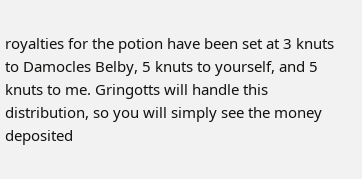royalties for the potion have been set at 3 knuts to Damocles Belby, 5 knuts to yourself, and 5 knuts to me. Gringotts will handle this distribution, so you will simply see the money deposited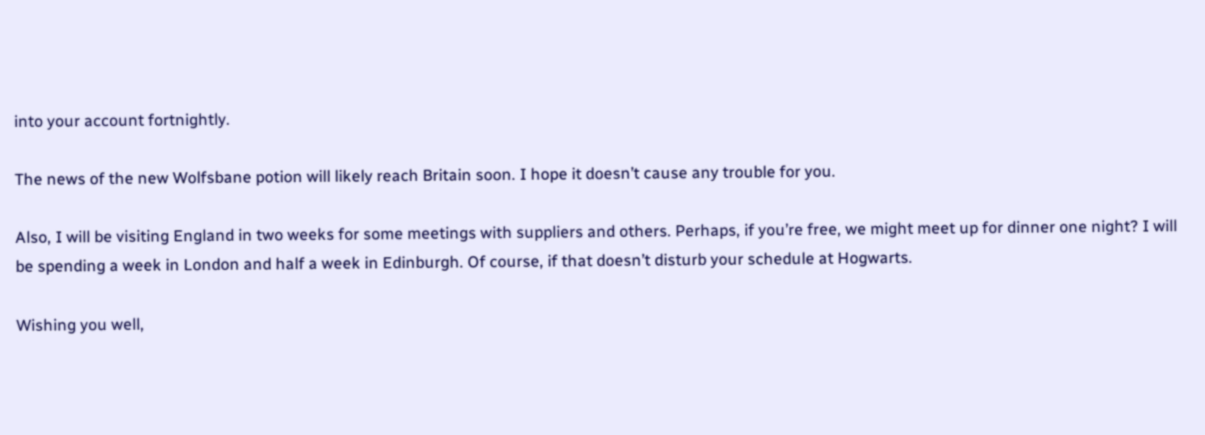into your account fortnightly.

The news of the new Wolfsbane potion will likely reach Britain soon. I hope it doesn’t cause any trouble for you.

Also, I will be visiting England in two weeks for some meetings with suppliers and others. Perhaps, if you’re free, we might meet up for dinner one night? I will be spending a week in London and half a week in Edinburgh. Of course, if that doesn’t disturb your schedule at Hogwarts.

Wishing you well,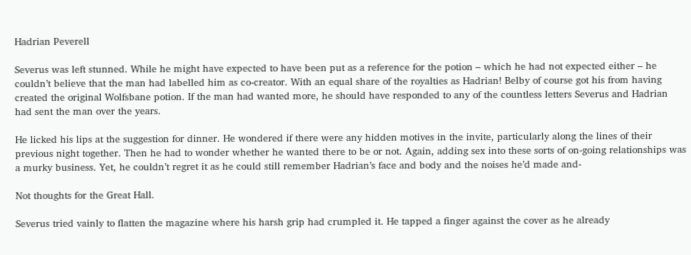Hadrian Peverell

Severus was left stunned. While he might have expected to have been put as a reference for the potion – which he had not expected either – he couldn’t believe that the man had labelled him as co-creator. With an equal share of the royalties as Hadrian! Belby of course got his from having created the original Wolfsbane potion. If the man had wanted more, he should have responded to any of the countless letters Severus and Hadrian had sent the man over the years.

He licked his lips at the suggestion for dinner. He wondered if there were any hidden motives in the invite, particularly along the lines of their previous night together. Then he had to wonder whether he wanted there to be or not. Again, adding sex into these sorts of on-going relationships was a murky business. Yet, he couldn’t regret it as he could still remember Hadrian’s face and body and the noises he’d made and-

Not thoughts for the Great Hall.

Severus tried vainly to flatten the magazine where his harsh grip had crumpled it. He tapped a finger against the cover as he already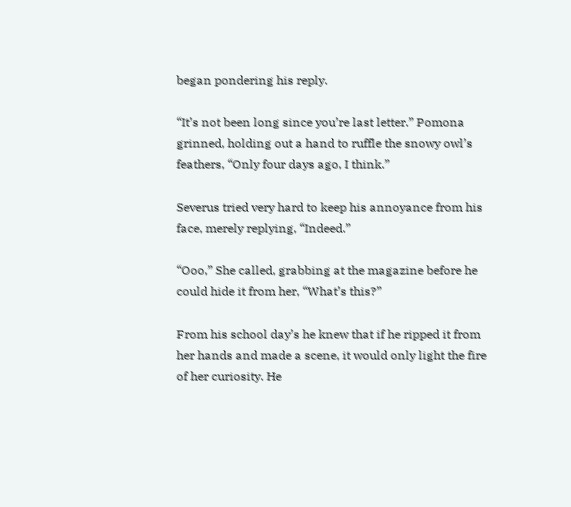began pondering his reply.

“It’s not been long since you’re last letter.” Pomona grinned, holding out a hand to ruffle the snowy owl’s feathers, “Only four days ago, I think.”

Severus tried very hard to keep his annoyance from his face, merely replying, “Indeed.”

“Ooo,” She called, grabbing at the magazine before he could hide it from her, “What’s this?”

From his school day’s he knew that if he ripped it from her hands and made a scene, it would only light the fire of her curiosity. He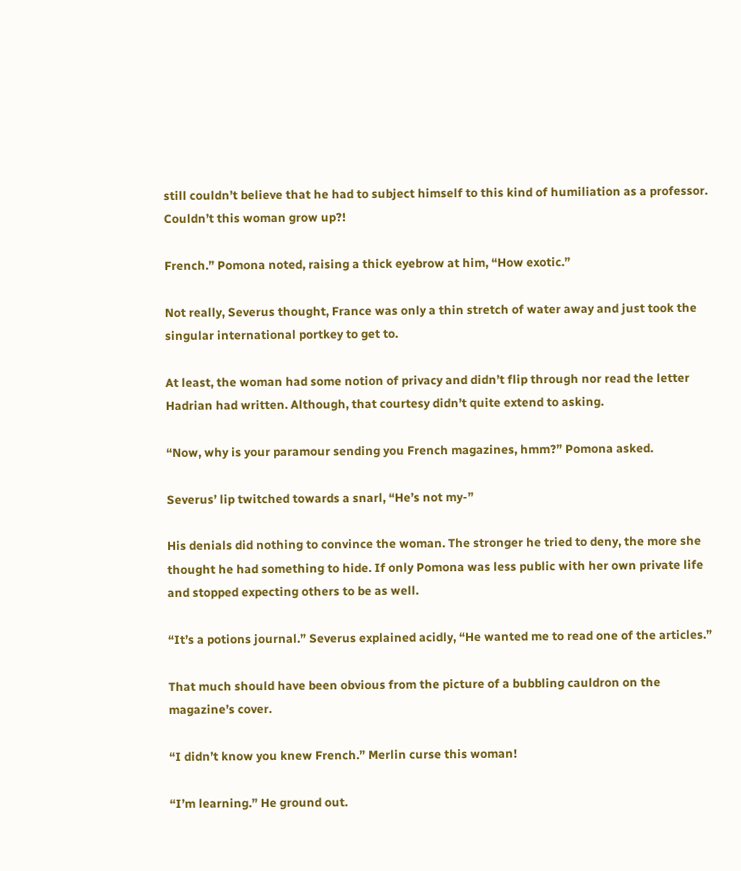still couldn’t believe that he had to subject himself to this kind of humiliation as a professor. Couldn’t this woman grow up?!

French.” Pomona noted, raising a thick eyebrow at him, “How exotic.”

Not really, Severus thought, France was only a thin stretch of water away and just took the singular international portkey to get to.

At least, the woman had some notion of privacy and didn’t flip through nor read the letter Hadrian had written. Although, that courtesy didn’t quite extend to asking.

“Now, why is your paramour sending you French magazines, hmm?” Pomona asked.

Severus’ lip twitched towards a snarl, “He’s not my-”

His denials did nothing to convince the woman. The stronger he tried to deny, the more she thought he had something to hide. If only Pomona was less public with her own private life and stopped expecting others to be as well.

“It’s a potions journal.” Severus explained acidly, “He wanted me to read one of the articles.”

That much should have been obvious from the picture of a bubbling cauldron on the magazine’s cover.

“I didn’t know you knew French.” Merlin curse this woman!

“I’m learning.” He ground out.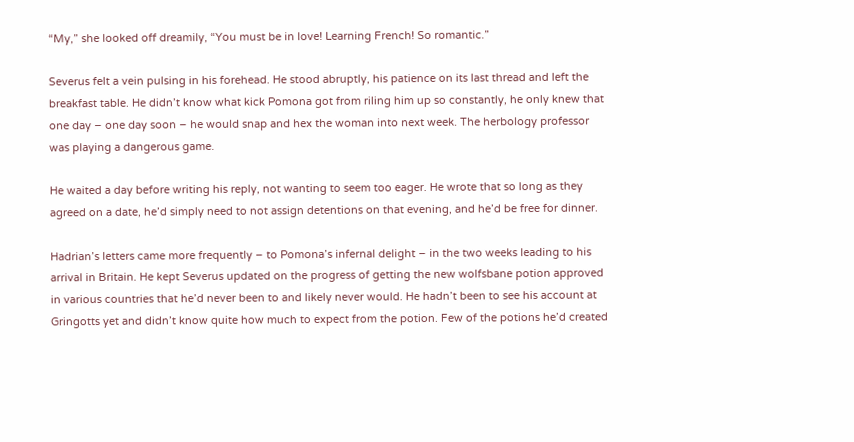“My,” she looked off dreamily, “You must be in love! Learning French! So romantic.”

Severus felt a vein pulsing in his forehead. He stood abruptly, his patience on its last thread and left the breakfast table. He didn’t know what kick Pomona got from riling him up so constantly, he only knew that one day – one day soon – he would snap and hex the woman into next week. The herbology professor was playing a dangerous game.

He waited a day before writing his reply, not wanting to seem too eager. He wrote that so long as they agreed on a date, he’d simply need to not assign detentions on that evening, and he’d be free for dinner.

Hadrian’s letters came more frequently – to Pomona’s infernal delight – in the two weeks leading to his arrival in Britain. He kept Severus updated on the progress of getting the new wolfsbane potion approved in various countries that he’d never been to and likely never would. He hadn’t been to see his account at Gringotts yet and didn’t know quite how much to expect from the potion. Few of the potions he’d created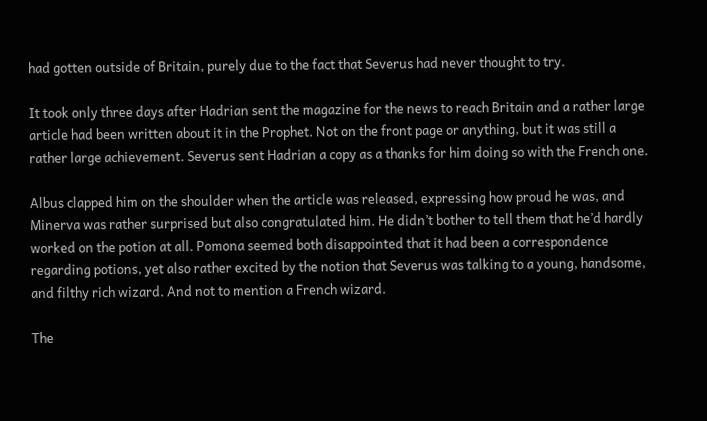had gotten outside of Britain, purely due to the fact that Severus had never thought to try.

It took only three days after Hadrian sent the magazine for the news to reach Britain and a rather large article had been written about it in the Prophet. Not on the front page or anything, but it was still a rather large achievement. Severus sent Hadrian a copy as a thanks for him doing so with the French one.

Albus clapped him on the shoulder when the article was released, expressing how proud he was, and Minerva was rather surprised but also congratulated him. He didn’t bother to tell them that he’d hardly worked on the potion at all. Pomona seemed both disappointed that it had been a correspondence regarding potions, yet also rather excited by the notion that Severus was talking to a young, handsome, and filthy rich wizard. And not to mention a French wizard.

The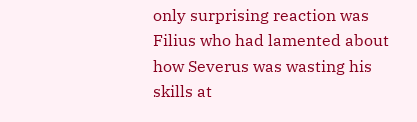only surprising reaction was Filius who had lamented about how Severus was wasting his skills at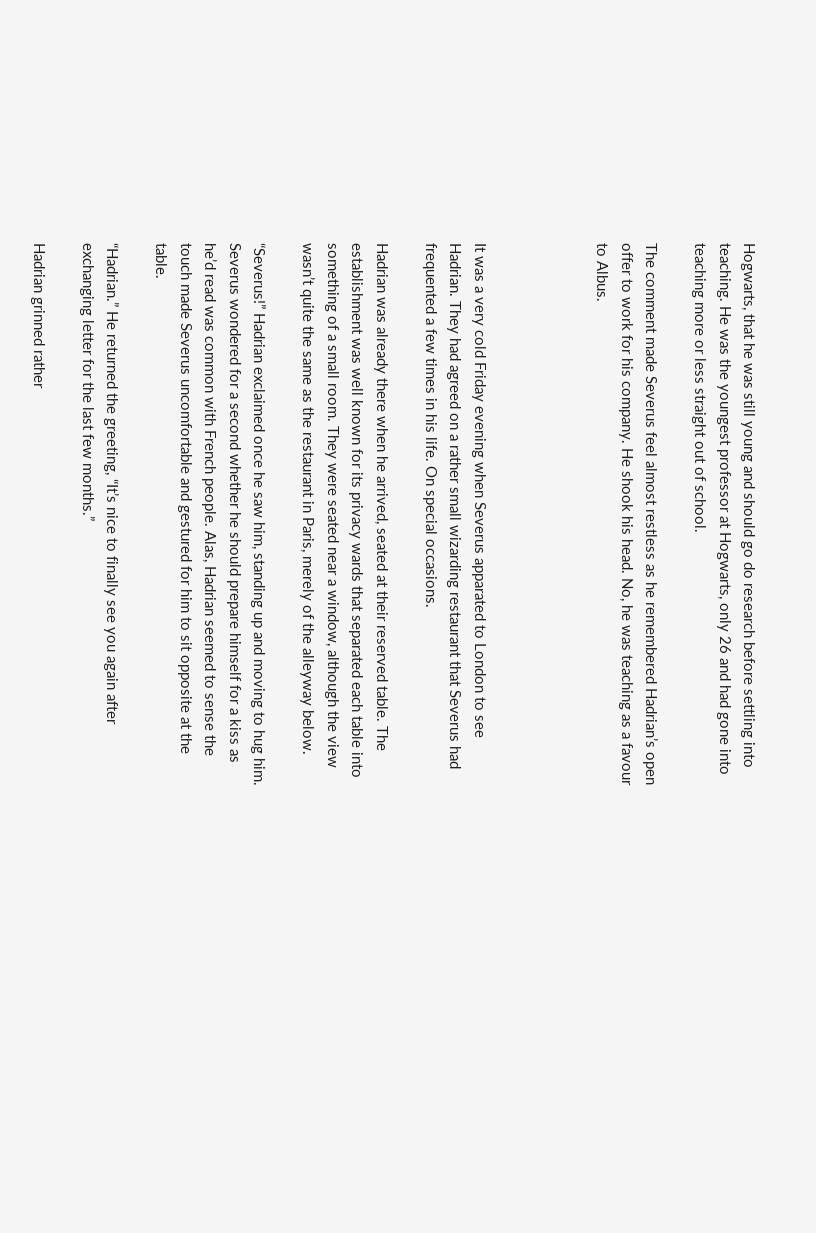Hogwarts, that he was still young and should go do research before settling into teaching. He was the youngest professor at Hogwarts, only 26 and had gone into teaching more or less straight out of school.

The comment made Severus feel almost restless as he remembered Hadrian’s open offer to work for his company. He shook his head. No, he was teaching as a favour to Albus.




It was a very cold Friday evening when Severus apparated to London to see Hadrian. They had agreed on a rather small wizarding restaurant that Severus had frequented a few times in his life. On special occasions.

Hadrian was already there when he arrived, seated at their reserved table. The establishment was well known for its privacy wards that separated each table into something of a small room. They were seated near a window, although the view wasn’t quite the same as the restaurant in Paris, merely of the alleyway below.

“Severus!” Hadrian exclaimed once he saw him, standing up and moving to hug him. Severus wondered for a second whether he should prepare himself for a kiss as he’d read was common with French people. Alas, Hadrian seemed to sense the touch made Severus uncomfortable and gestured for him to sit opposite at the table.

“Hadrian.” He returned the greeting, “It’s nice to finally see you again after exchanging letter for the last few months.”

Hadrian grinned rather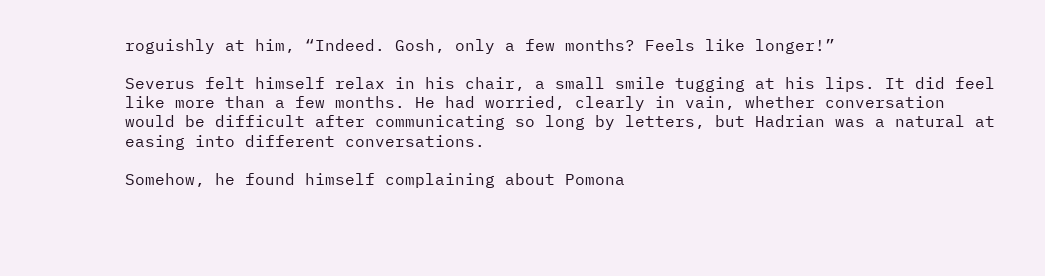roguishly at him, “Indeed. Gosh, only a few months? Feels like longer!”

Severus felt himself relax in his chair, a small smile tugging at his lips. It did feel like more than a few months. He had worried, clearly in vain, whether conversation would be difficult after communicating so long by letters, but Hadrian was a natural at easing into different conversations.

Somehow, he found himself complaining about Pomona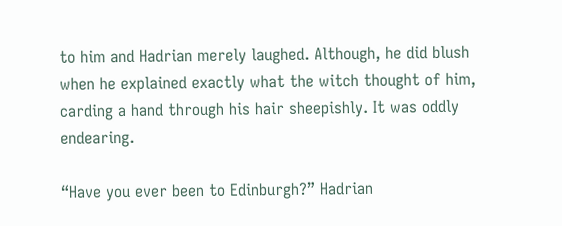to him and Hadrian merely laughed. Although, he did blush when he explained exactly what the witch thought of him, carding a hand through his hair sheepishly. It was oddly endearing.

“Have you ever been to Edinburgh?” Hadrian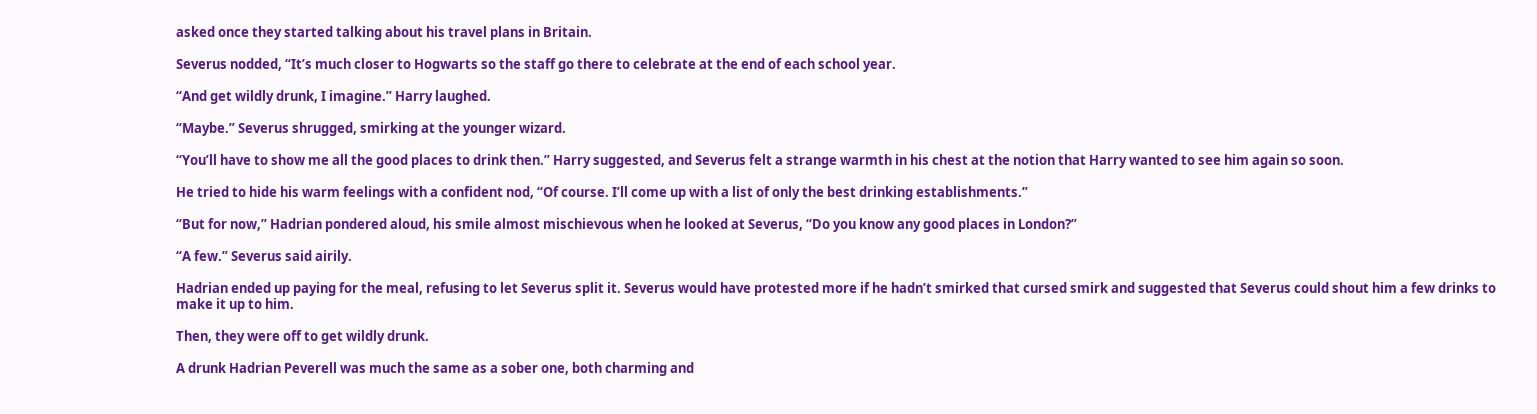asked once they started talking about his travel plans in Britain.

Severus nodded, “It’s much closer to Hogwarts so the staff go there to celebrate at the end of each school year.

“And get wildly drunk, I imagine.” Harry laughed.

“Maybe.” Severus shrugged, smirking at the younger wizard.

“You’ll have to show me all the good places to drink then.” Harry suggested, and Severus felt a strange warmth in his chest at the notion that Harry wanted to see him again so soon.

He tried to hide his warm feelings with a confident nod, “Of course. I’ll come up with a list of only the best drinking establishments.”

“But for now,” Hadrian pondered aloud, his smile almost mischievous when he looked at Severus, “Do you know any good places in London?”

“A few.” Severus said airily.

Hadrian ended up paying for the meal, refusing to let Severus split it. Severus would have protested more if he hadn’t smirked that cursed smirk and suggested that Severus could shout him a few drinks to make it up to him.

Then, they were off to get wildly drunk.

A drunk Hadrian Peverell was much the same as a sober one, both charming and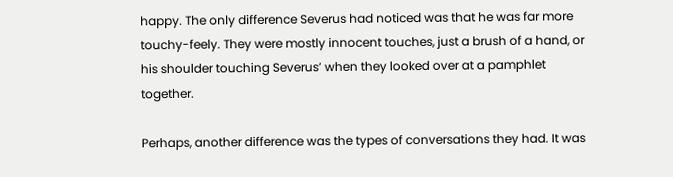happy. The only difference Severus had noticed was that he was far more touchy-feely. They were mostly innocent touches, just a brush of a hand, or his shoulder touching Severus’ when they looked over at a pamphlet together.

Perhaps, another difference was the types of conversations they had. It was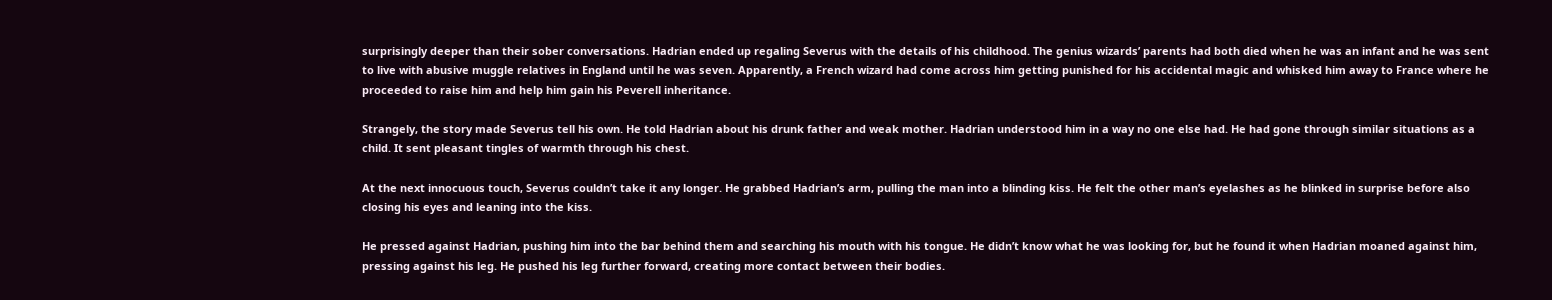surprisingly deeper than their sober conversations. Hadrian ended up regaling Severus with the details of his childhood. The genius wizards’ parents had both died when he was an infant and he was sent to live with abusive muggle relatives in England until he was seven. Apparently, a French wizard had come across him getting punished for his accidental magic and whisked him away to France where he proceeded to raise him and help him gain his Peverell inheritance.

Strangely, the story made Severus tell his own. He told Hadrian about his drunk father and weak mother. Hadrian understood him in a way no one else had. He had gone through similar situations as a child. It sent pleasant tingles of warmth through his chest.

At the next innocuous touch, Severus couldn’t take it any longer. He grabbed Hadrian’s arm, pulling the man into a blinding kiss. He felt the other man’s eyelashes as he blinked in surprise before also closing his eyes and leaning into the kiss.

He pressed against Hadrian, pushing him into the bar behind them and searching his mouth with his tongue. He didn’t know what he was looking for, but he found it when Hadrian moaned against him, pressing against his leg. He pushed his leg further forward, creating more contact between their bodies.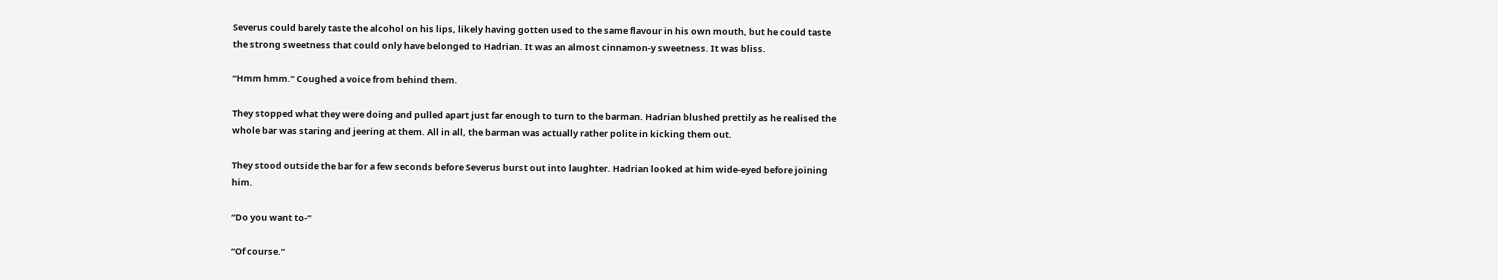Severus could barely taste the alcohol on his lips, likely having gotten used to the same flavour in his own mouth, but he could taste the strong sweetness that could only have belonged to Hadrian. It was an almost cinnamon-y sweetness. It was bliss.

“Hmm hmm.” Coughed a voice from behind them.

They stopped what they were doing and pulled apart just far enough to turn to the barman. Hadrian blushed prettily as he realised the whole bar was staring and jeering at them. All in all, the barman was actually rather polite in kicking them out.

They stood outside the bar for a few seconds before Severus burst out into laughter. Hadrian looked at him wide-eyed before joining him.

“Do you want to-“

“Of course.”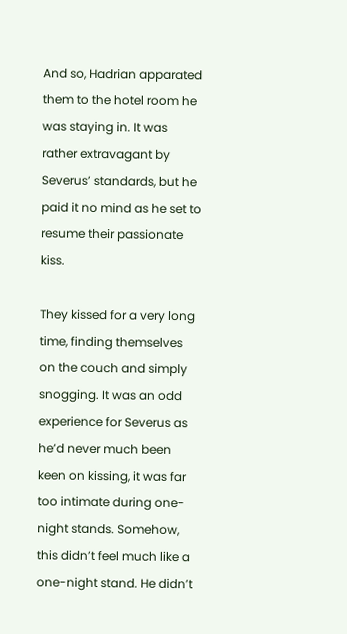And so, Hadrian apparated them to the hotel room he was staying in. It was rather extravagant by Severus’ standards, but he paid it no mind as he set to resume their passionate kiss.

They kissed for a very long time, finding themselves on the couch and simply snogging. It was an odd experience for Severus as he’d never much been keen on kissing, it was far too intimate during one-night stands. Somehow, this didn’t feel much like a one-night stand. He didn’t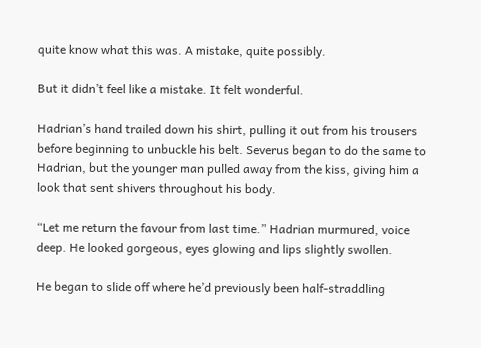quite know what this was. A mistake, quite possibly.

But it didn’t feel like a mistake. It felt wonderful.

Hadrian’s hand trailed down his shirt, pulling it out from his trousers before beginning to unbuckle his belt. Severus began to do the same to Hadrian, but the younger man pulled away from the kiss, giving him a look that sent shivers throughout his body.

“Let me return the favour from last time.” Hadrian murmured, voice deep. He looked gorgeous, eyes glowing and lips slightly swollen.

He began to slide off where he’d previously been half-straddling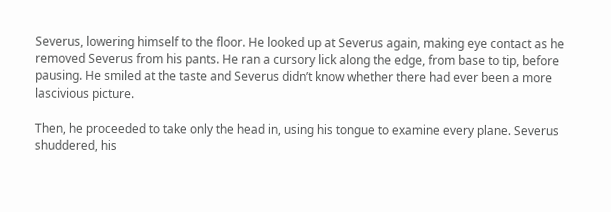Severus, lowering himself to the floor. He looked up at Severus again, making eye contact as he removed Severus from his pants. He ran a cursory lick along the edge, from base to tip, before pausing. He smiled at the taste and Severus didn’t know whether there had ever been a more lascivious picture.

Then, he proceeded to take only the head in, using his tongue to examine every plane. Severus shuddered, his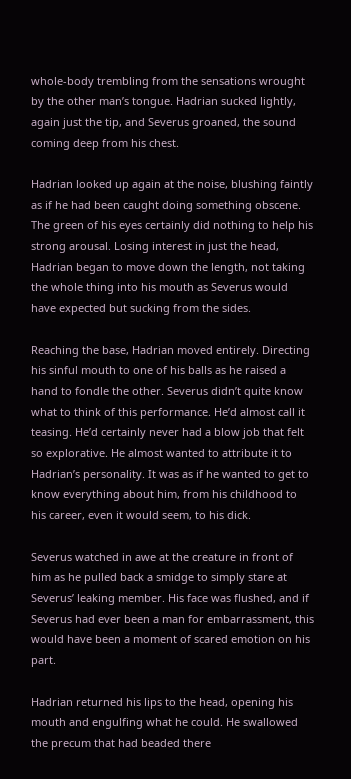whole-body trembling from the sensations wrought by the other man’s tongue. Hadrian sucked lightly, again just the tip, and Severus groaned, the sound coming deep from his chest.

Hadrian looked up again at the noise, blushing faintly as if he had been caught doing something obscene. The green of his eyes certainly did nothing to help his strong arousal. Losing interest in just the head, Hadrian began to move down the length, not taking the whole thing into his mouth as Severus would have expected but sucking from the sides.

Reaching the base, Hadrian moved entirely. Directing his sinful mouth to one of his balls as he raised a hand to fondle the other. Severus didn’t quite know what to think of this performance. He’d almost call it teasing. He’d certainly never had a blow job that felt so explorative. He almost wanted to attribute it to Hadrian’s personality. It was as if he wanted to get to know everything about him, from his childhood to his career, even it would seem, to his dick.

Severus watched in awe at the creature in front of him as he pulled back a smidge to simply stare at Severus’ leaking member. His face was flushed, and if Severus had ever been a man for embarrassment, this would have been a moment of scared emotion on his part.

Hadrian returned his lips to the head, opening his mouth and engulfing what he could. He swallowed the precum that had beaded there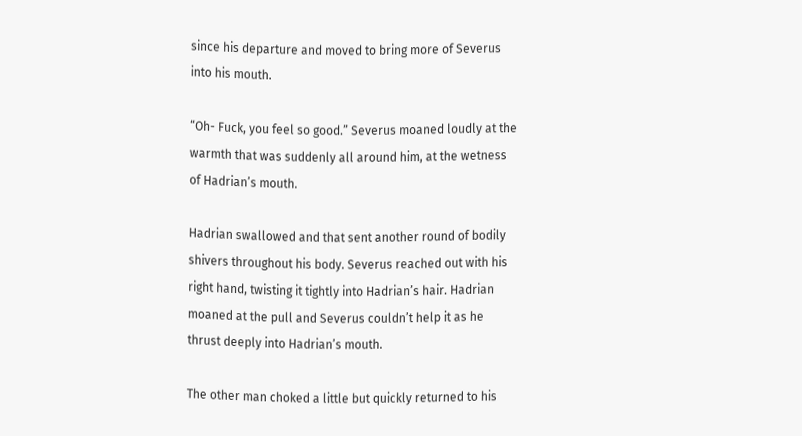since his departure and moved to bring more of Severus into his mouth.

“Oh- Fuck, you feel so good.” Severus moaned loudly at the warmth that was suddenly all around him, at the wetness of Hadrian’s mouth.

Hadrian swallowed and that sent another round of bodily shivers throughout his body. Severus reached out with his right hand, twisting it tightly into Hadrian’s hair. Hadrian moaned at the pull and Severus couldn’t help it as he thrust deeply into Hadrian’s mouth.

The other man choked a little but quickly returned to his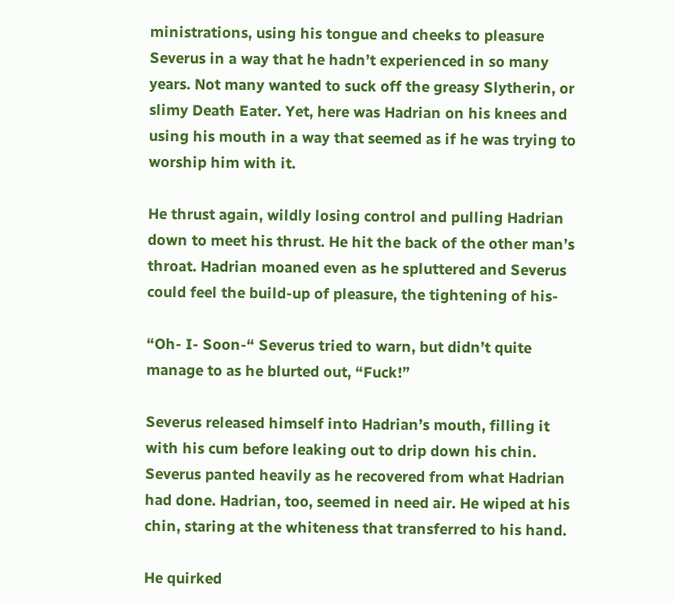ministrations, using his tongue and cheeks to pleasure Severus in a way that he hadn’t experienced in so many years. Not many wanted to suck off the greasy Slytherin, or slimy Death Eater. Yet, here was Hadrian on his knees and using his mouth in a way that seemed as if he was trying to worship him with it.

He thrust again, wildly losing control and pulling Hadrian down to meet his thrust. He hit the back of the other man’s throat. Hadrian moaned even as he spluttered and Severus could feel the build-up of pleasure, the tightening of his-

“Oh- I- Soon-“ Severus tried to warn, but didn’t quite manage to as he blurted out, “Fuck!”

Severus released himself into Hadrian’s mouth, filling it with his cum before leaking out to drip down his chin. Severus panted heavily as he recovered from what Hadrian had done. Hadrian, too, seemed in need air. He wiped at his chin, staring at the whiteness that transferred to his hand.

He quirked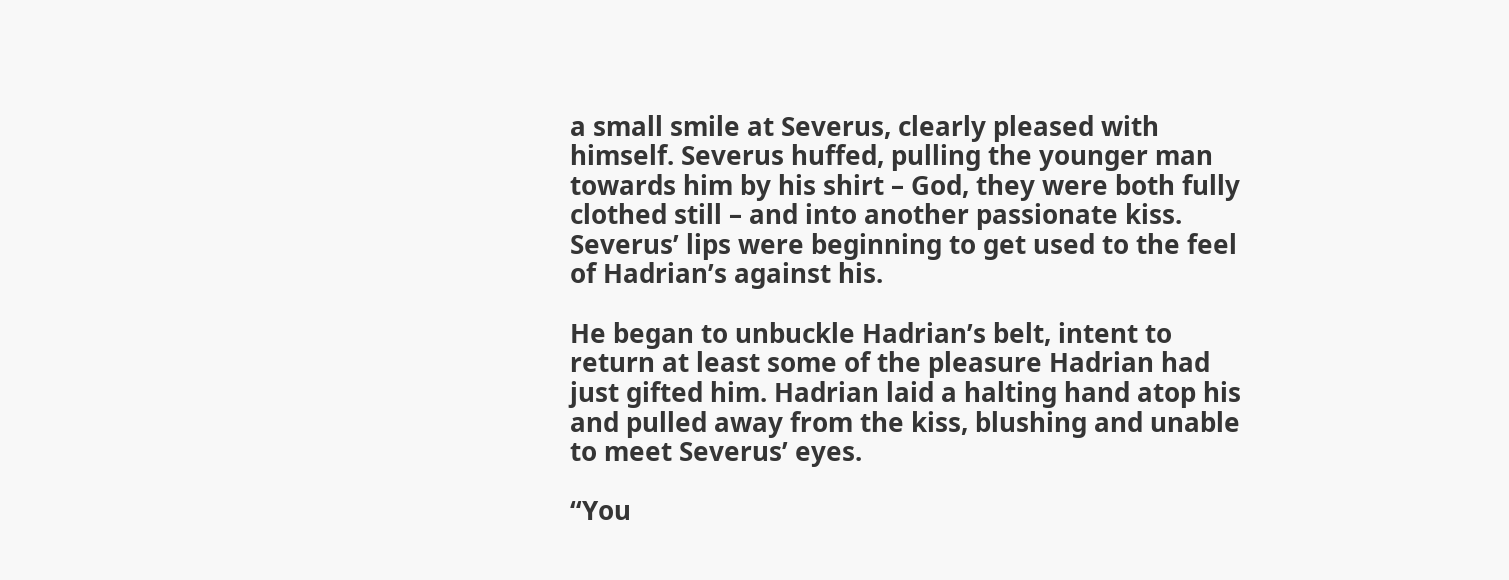a small smile at Severus, clearly pleased with himself. Severus huffed, pulling the younger man towards him by his shirt – God, they were both fully clothed still – and into another passionate kiss. Severus’ lips were beginning to get used to the feel of Hadrian’s against his.

He began to unbuckle Hadrian’s belt, intent to return at least some of the pleasure Hadrian had just gifted him. Hadrian laid a halting hand atop his and pulled away from the kiss, blushing and unable to meet Severus’ eyes.

“You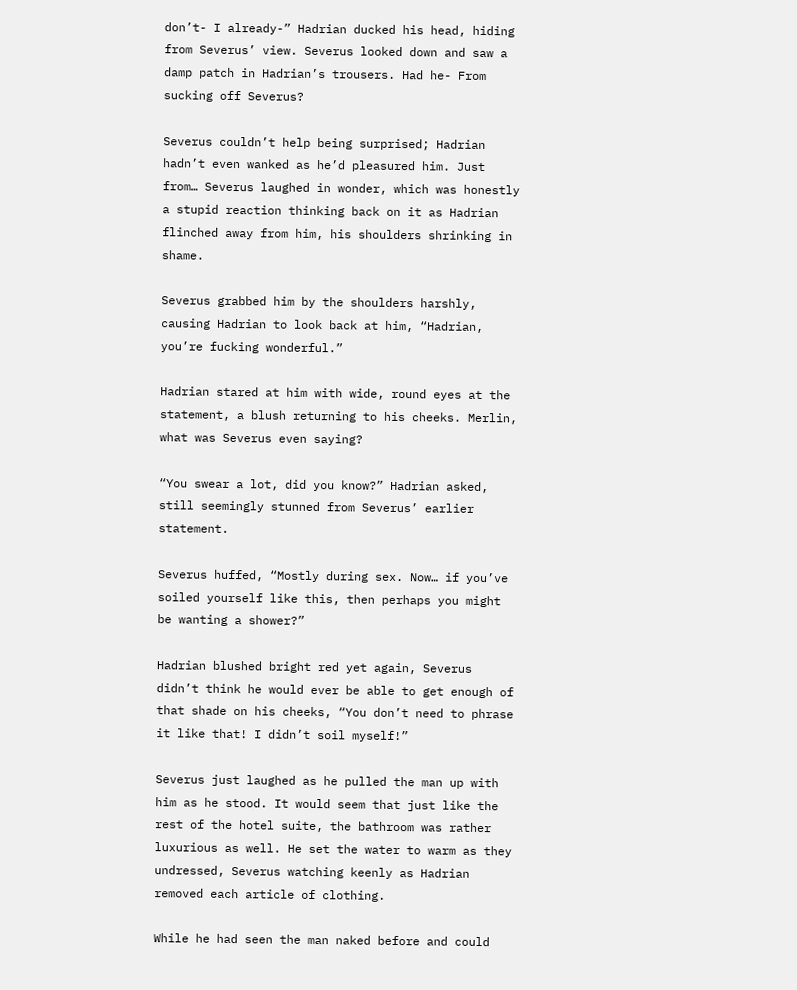don’t- I already-” Hadrian ducked his head, hiding from Severus’ view. Severus looked down and saw a damp patch in Hadrian’s trousers. Had he- From sucking off Severus?

Severus couldn’t help being surprised; Hadrian hadn’t even wanked as he’d pleasured him. Just from… Severus laughed in wonder, which was honestly a stupid reaction thinking back on it as Hadrian flinched away from him, his shoulders shrinking in shame.

Severus grabbed him by the shoulders harshly, causing Hadrian to look back at him, “Hadrian, you’re fucking wonderful.”

Hadrian stared at him with wide, round eyes at the statement, a blush returning to his cheeks. Merlin, what was Severus even saying?

“You swear a lot, did you know?” Hadrian asked, still seemingly stunned from Severus’ earlier statement.

Severus huffed, “Mostly during sex. Now… if you’ve soiled yourself like this, then perhaps you might be wanting a shower?”

Hadrian blushed bright red yet again, Severus didn’t think he would ever be able to get enough of that shade on his cheeks, “You don’t need to phrase it like that! I didn’t soil myself!”

Severus just laughed as he pulled the man up with him as he stood. It would seem that just like the rest of the hotel suite, the bathroom was rather luxurious as well. He set the water to warm as they undressed, Severus watching keenly as Hadrian removed each article of clothing.

While he had seen the man naked before and could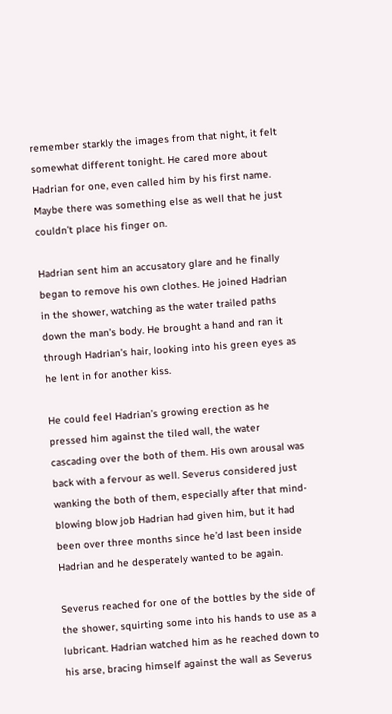remember starkly the images from that night, it felt somewhat different tonight. He cared more about Hadrian for one, even called him by his first name. Maybe there was something else as well that he just couldn’t place his finger on.

Hadrian sent him an accusatory glare and he finally began to remove his own clothes. He joined Hadrian in the shower, watching as the water trailed paths down the man’s body. He brought a hand and ran it through Hadrian’s hair, looking into his green eyes as he lent in for another kiss.

He could feel Hadrian’s growing erection as he pressed him against the tiled wall, the water cascading over the both of them. His own arousal was back with a fervour as well. Severus considered just wanking the both of them, especially after that mind-blowing blow job Hadrian had given him, but it had been over three months since he’d last been inside Hadrian and he desperately wanted to be again.

Severus reached for one of the bottles by the side of the shower, squirting some into his hands to use as a lubricant. Hadrian watched him as he reached down to his arse, bracing himself against the wall as Severus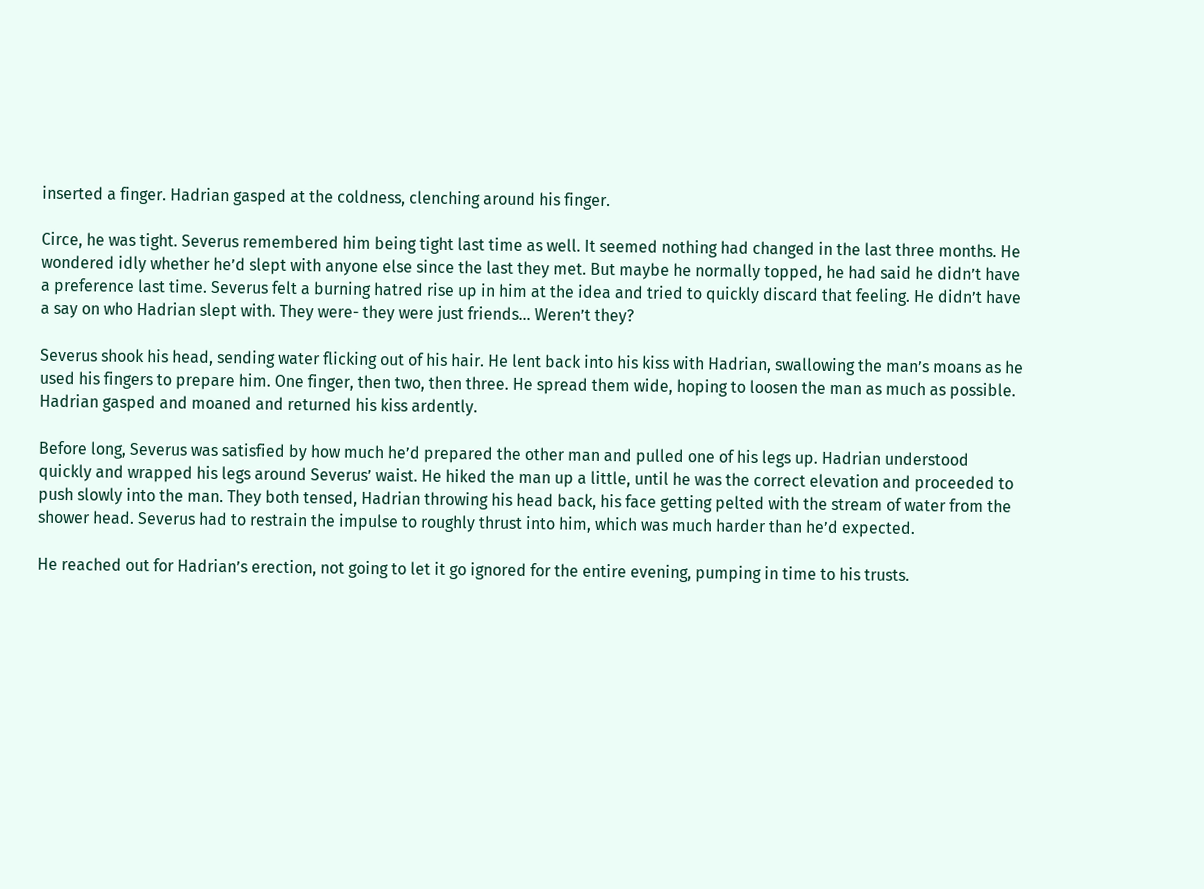inserted a finger. Hadrian gasped at the coldness, clenching around his finger.

Circe, he was tight. Severus remembered him being tight last time as well. It seemed nothing had changed in the last three months. He wondered idly whether he’d slept with anyone else since the last they met. But maybe he normally topped, he had said he didn’t have a preference last time. Severus felt a burning hatred rise up in him at the idea and tried to quickly discard that feeling. He didn’t have a say on who Hadrian slept with. They were- they were just friends… Weren’t they?

Severus shook his head, sending water flicking out of his hair. He lent back into his kiss with Hadrian, swallowing the man’s moans as he used his fingers to prepare him. One finger, then two, then three. He spread them wide, hoping to loosen the man as much as possible. Hadrian gasped and moaned and returned his kiss ardently.

Before long, Severus was satisfied by how much he’d prepared the other man and pulled one of his legs up. Hadrian understood quickly and wrapped his legs around Severus’ waist. He hiked the man up a little, until he was the correct elevation and proceeded to push slowly into the man. They both tensed, Hadrian throwing his head back, his face getting pelted with the stream of water from the shower head. Severus had to restrain the impulse to roughly thrust into him, which was much harder than he’d expected.

He reached out for Hadrian’s erection, not going to let it go ignored for the entire evening, pumping in time to his trusts.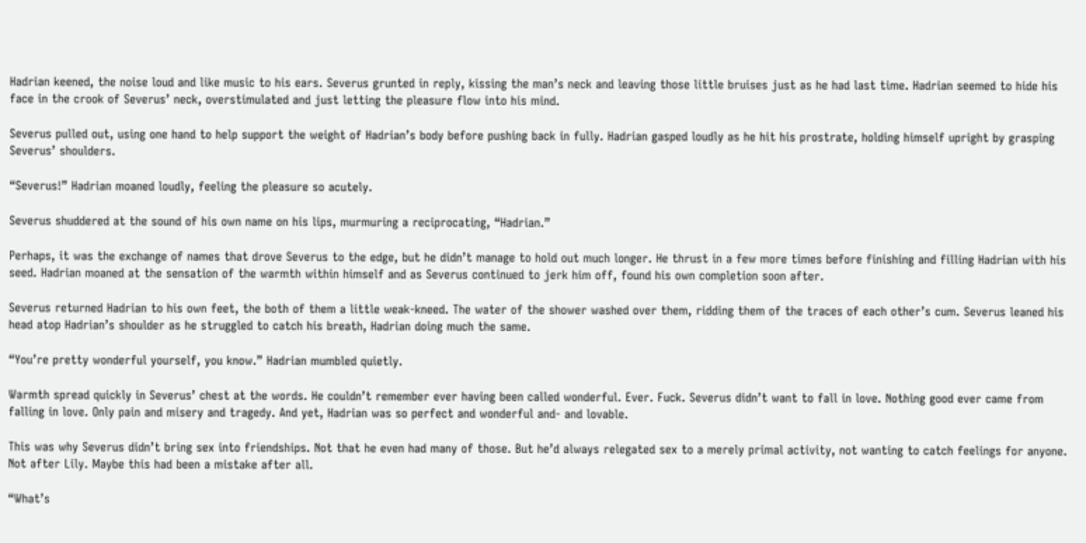Hadrian keened, the noise loud and like music to his ears. Severus grunted in reply, kissing the man’s neck and leaving those little bruises just as he had last time. Hadrian seemed to hide his face in the crook of Severus’ neck, overstimulated and just letting the pleasure flow into his mind.

Severus pulled out, using one hand to help support the weight of Hadrian’s body before pushing back in fully. Hadrian gasped loudly as he hit his prostrate, holding himself upright by grasping Severus’ shoulders.

“Severus!” Hadrian moaned loudly, feeling the pleasure so acutely.

Severus shuddered at the sound of his own name on his lips, murmuring a reciprocating, “Hadrian.”

Perhaps, it was the exchange of names that drove Severus to the edge, but he didn’t manage to hold out much longer. He thrust in a few more times before finishing and filling Hadrian with his seed. Hadrian moaned at the sensation of the warmth within himself and as Severus continued to jerk him off, found his own completion soon after.

Severus returned Hadrian to his own feet, the both of them a little weak-kneed. The water of the shower washed over them, ridding them of the traces of each other’s cum. Severus leaned his head atop Hadrian’s shoulder as he struggled to catch his breath, Hadrian doing much the same.

“You’re pretty wonderful yourself, you know.” Hadrian mumbled quietly.

Warmth spread quickly in Severus’ chest at the words. He couldn’t remember ever having been called wonderful. Ever. Fuck. Severus didn’t want to fall in love. Nothing good ever came from falling in love. Only pain and misery and tragedy. And yet, Hadrian was so perfect and wonderful and- and lovable.

This was why Severus didn’t bring sex into friendships. Not that he even had many of those. But he’d always relegated sex to a merely primal activity, not wanting to catch feelings for anyone. Not after Lily. Maybe this had been a mistake after all.

“What’s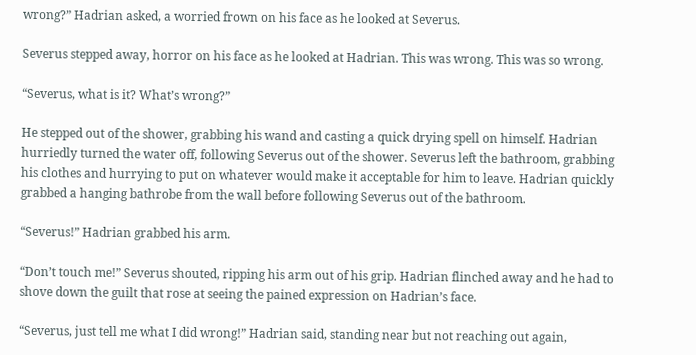wrong?” Hadrian asked, a worried frown on his face as he looked at Severus.

Severus stepped away, horror on his face as he looked at Hadrian. This was wrong. This was so wrong.

“Severus, what is it? What’s wrong?”

He stepped out of the shower, grabbing his wand and casting a quick drying spell on himself. Hadrian hurriedly turned the water off, following Severus out of the shower. Severus left the bathroom, grabbing his clothes and hurrying to put on whatever would make it acceptable for him to leave. Hadrian quickly grabbed a hanging bathrobe from the wall before following Severus out of the bathroom.

“Severus!” Hadrian grabbed his arm.

“Don’t touch me!” Severus shouted, ripping his arm out of his grip. Hadrian flinched away and he had to shove down the guilt that rose at seeing the pained expression on Hadrian’s face.

“Severus, just tell me what I did wrong!” Hadrian said, standing near but not reaching out again,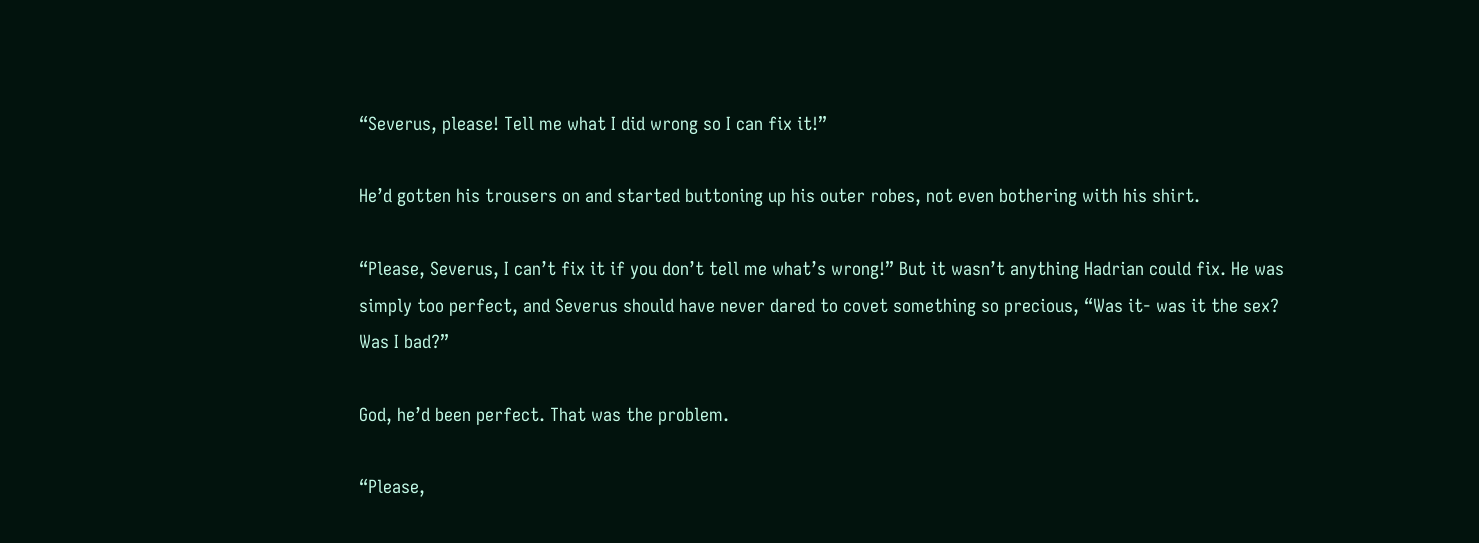“Severus, please! Tell me what I did wrong so I can fix it!”

He’d gotten his trousers on and started buttoning up his outer robes, not even bothering with his shirt.

“Please, Severus, I can’t fix it if you don’t tell me what’s wrong!” But it wasn’t anything Hadrian could fix. He was simply too perfect, and Severus should have never dared to covet something so precious, “Was it- was it the sex? Was I bad?”

God, he’d been perfect. That was the problem.

“Please,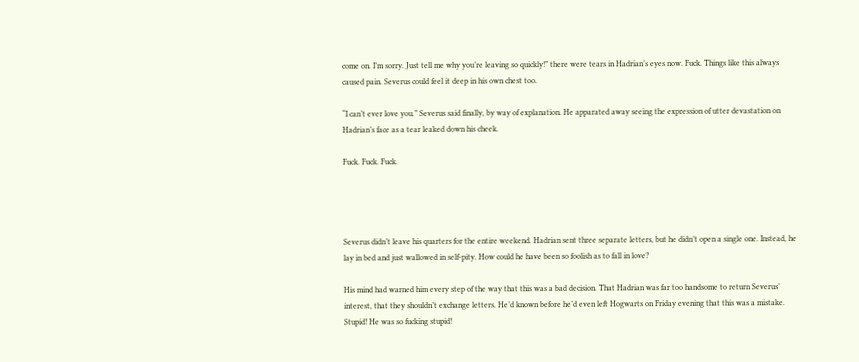come on. I’m sorry. Just tell me why you’re leaving so quickly!” there were tears in Hadrian’s eyes now. Fuck. Things like this always caused pain. Severus could feel it deep in his own chest too.

“I can’t ever love you.” Severus said finally, by way of explanation. He apparated away seeing the expression of utter devastation on Hadrian’s face as a tear leaked down his cheek.

Fuck. Fuck. Fuck.




Severus didn’t leave his quarters for the entire weekend. Hadrian sent three separate letters, but he didn’t open a single one. Instead, he lay in bed and just wallowed in self-pity. How could he have been so foolish as to fall in love?

His mind had warned him every step of the way that this was a bad decision. That Hadrian was far too handsome to return Severus’ interest, that they shouldn’t exchange letters. He’d known before he’d even left Hogwarts on Friday evening that this was a mistake. Stupid! He was so fucking stupid!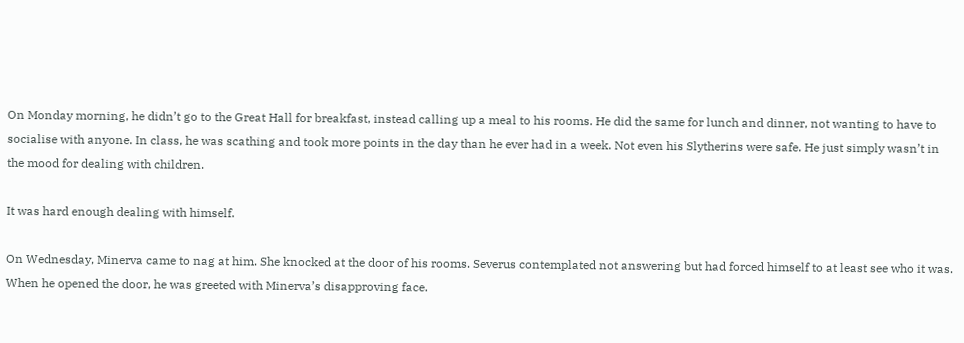On Monday morning, he didn’t go to the Great Hall for breakfast, instead calling up a meal to his rooms. He did the same for lunch and dinner, not wanting to have to socialise with anyone. In class, he was scathing and took more points in the day than he ever had in a week. Not even his Slytherins were safe. He just simply wasn’t in the mood for dealing with children.

It was hard enough dealing with himself.

On Wednesday, Minerva came to nag at him. She knocked at the door of his rooms. Severus contemplated not answering but had forced himself to at least see who it was. When he opened the door, he was greeted with Minerva’s disapproving face.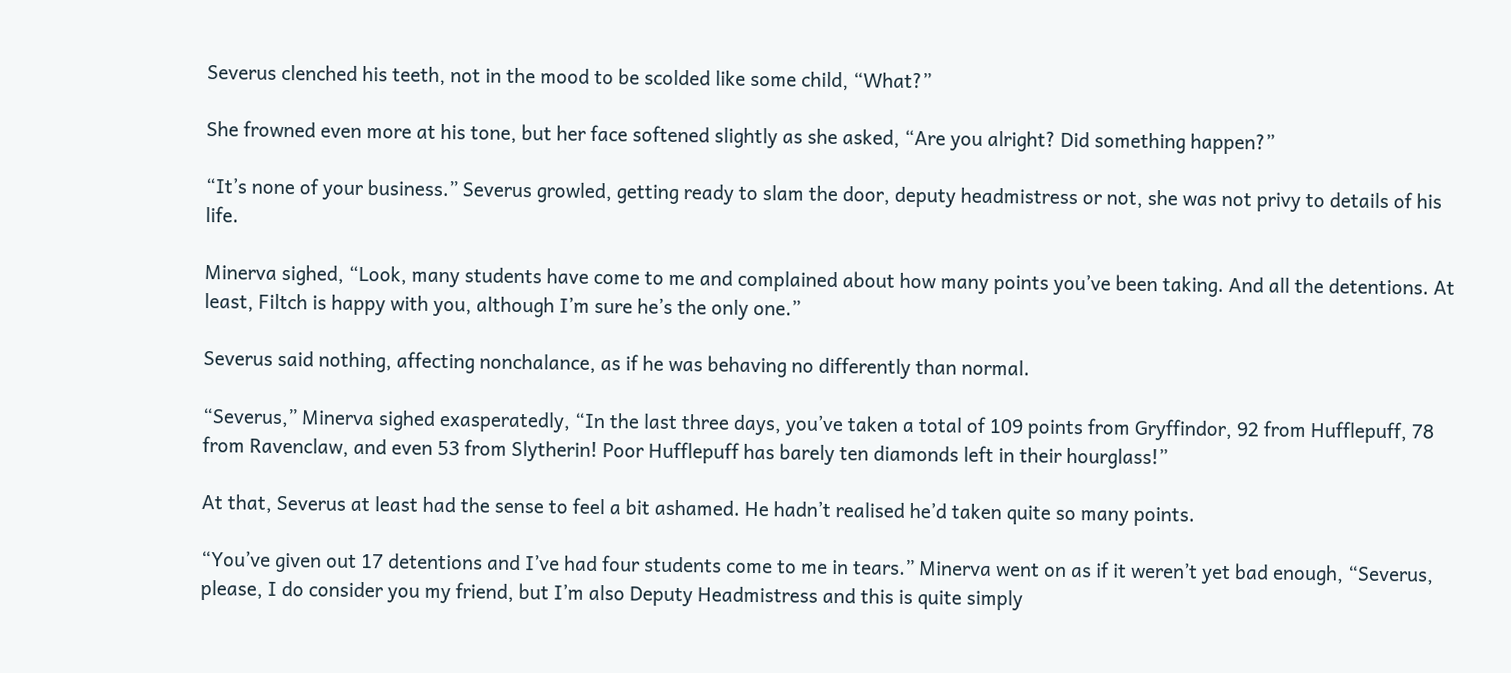Severus clenched his teeth, not in the mood to be scolded like some child, “What?”

She frowned even more at his tone, but her face softened slightly as she asked, “Are you alright? Did something happen?”

“It’s none of your business.” Severus growled, getting ready to slam the door, deputy headmistress or not, she was not privy to details of his life.

Minerva sighed, “Look, many students have come to me and complained about how many points you’ve been taking. And all the detentions. At least, Filtch is happy with you, although I’m sure he’s the only one.”

Severus said nothing, affecting nonchalance, as if he was behaving no differently than normal.

“Severus,” Minerva sighed exasperatedly, “In the last three days, you’ve taken a total of 109 points from Gryffindor, 92 from Hufflepuff, 78 from Ravenclaw, and even 53 from Slytherin! Poor Hufflepuff has barely ten diamonds left in their hourglass!”

At that, Severus at least had the sense to feel a bit ashamed. He hadn’t realised he’d taken quite so many points.

“You’ve given out 17 detentions and I’ve had four students come to me in tears.” Minerva went on as if it weren’t yet bad enough, “Severus, please, I do consider you my friend, but I’m also Deputy Headmistress and this is quite simply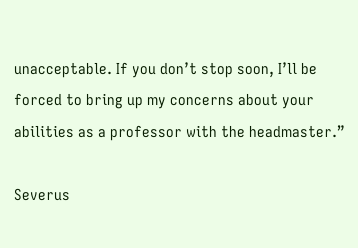unacceptable. If you don’t stop soon, I’ll be forced to bring up my concerns about your abilities as a professor with the headmaster.”

Severus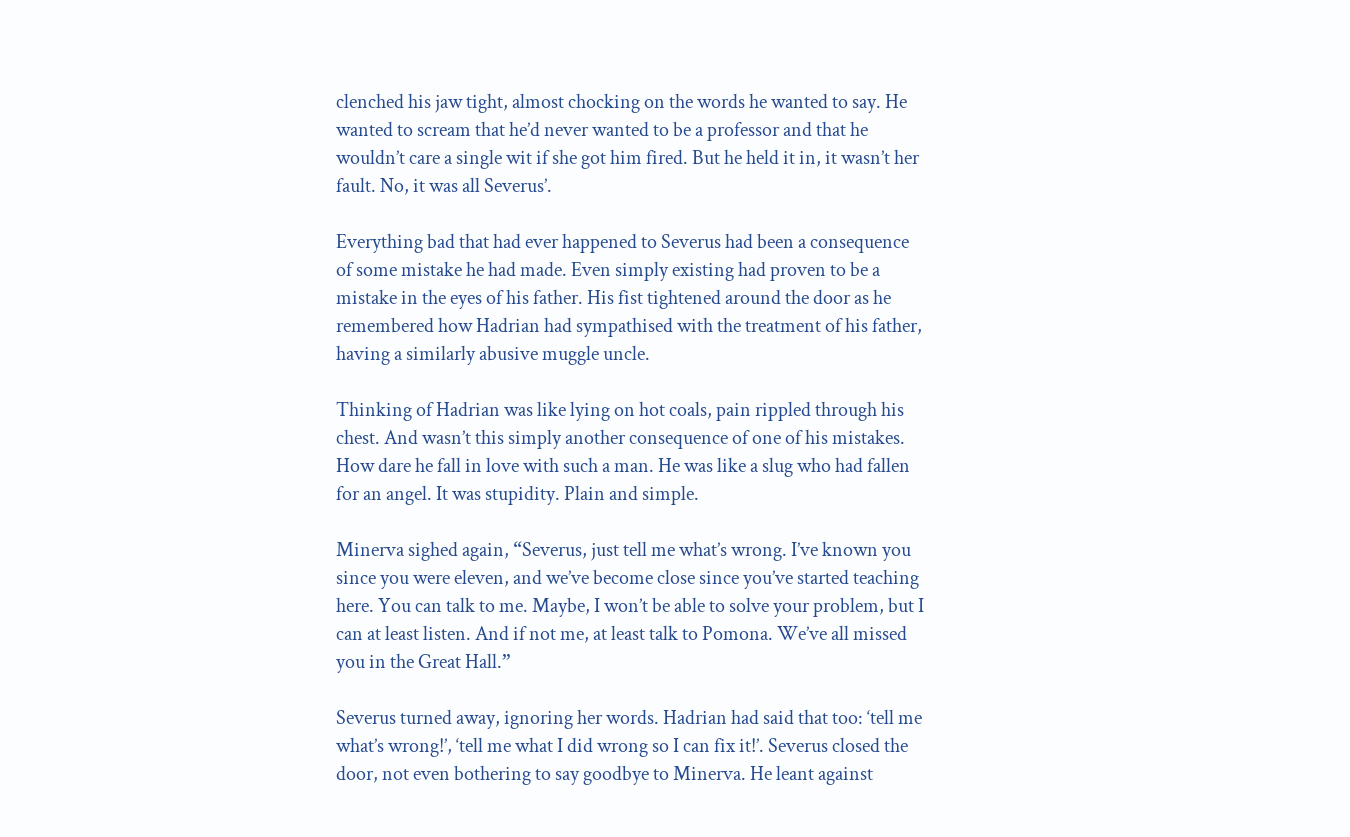clenched his jaw tight, almost chocking on the words he wanted to say. He wanted to scream that he’d never wanted to be a professor and that he wouldn’t care a single wit if she got him fired. But he held it in, it wasn’t her fault. No, it was all Severus’.

Everything bad that had ever happened to Severus had been a consequence of some mistake he had made. Even simply existing had proven to be a mistake in the eyes of his father. His fist tightened around the door as he remembered how Hadrian had sympathised with the treatment of his father, having a similarly abusive muggle uncle.

Thinking of Hadrian was like lying on hot coals, pain rippled through his chest. And wasn’t this simply another consequence of one of his mistakes. How dare he fall in love with such a man. He was like a slug who had fallen for an angel. It was stupidity. Plain and simple.

Minerva sighed again, “Severus, just tell me what’s wrong. I’ve known you since you were eleven, and we’ve become close since you’ve started teaching here. You can talk to me. Maybe, I won’t be able to solve your problem, but I can at least listen. And if not me, at least talk to Pomona. We’ve all missed you in the Great Hall.”

Severus turned away, ignoring her words. Hadrian had said that too: ‘tell me what’s wrong!’, ‘tell me what I did wrong so I can fix it!’. Severus closed the door, not even bothering to say goodbye to Minerva. He leant against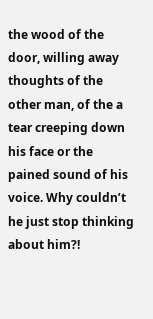the wood of the door, willing away thoughts of the other man, of the a tear creeping down his face or the pained sound of his voice. Why couldn’t he just stop thinking about him?!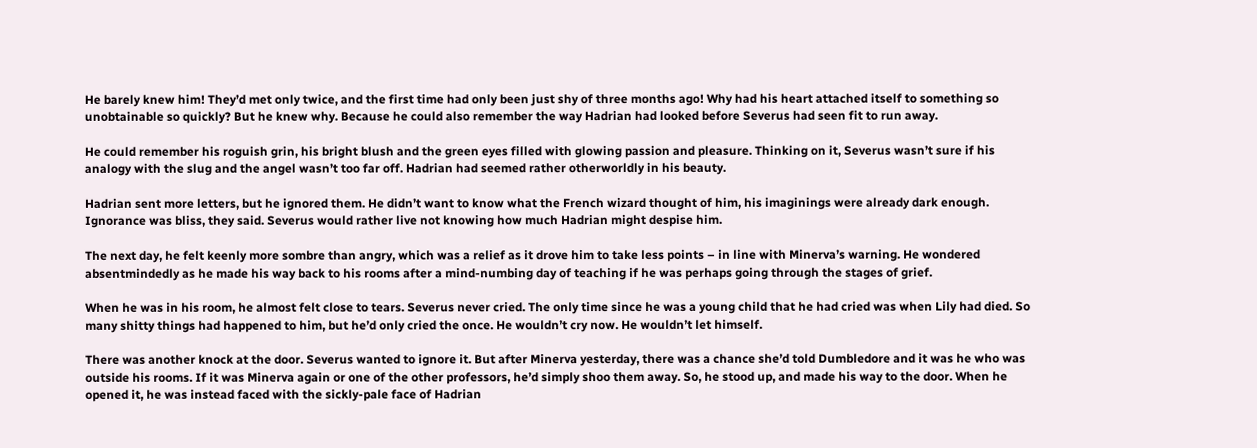He barely knew him! They’d met only twice, and the first time had only been just shy of three months ago! Why had his heart attached itself to something so unobtainable so quickly? But he knew why. Because he could also remember the way Hadrian had looked before Severus had seen fit to run away.

He could remember his roguish grin, his bright blush and the green eyes filled with glowing passion and pleasure. Thinking on it, Severus wasn’t sure if his analogy with the slug and the angel wasn’t too far off. Hadrian had seemed rather otherworldly in his beauty.

Hadrian sent more letters, but he ignored them. He didn’t want to know what the French wizard thought of him, his imaginings were already dark enough. Ignorance was bliss, they said. Severus would rather live not knowing how much Hadrian might despise him.

The next day, he felt keenly more sombre than angry, which was a relief as it drove him to take less points – in line with Minerva’s warning. He wondered absentmindedly as he made his way back to his rooms after a mind-numbing day of teaching if he was perhaps going through the stages of grief.

When he was in his room, he almost felt close to tears. Severus never cried. The only time since he was a young child that he had cried was when Lily had died. So many shitty things had happened to him, but he’d only cried the once. He wouldn’t cry now. He wouldn’t let himself.

There was another knock at the door. Severus wanted to ignore it. But after Minerva yesterday, there was a chance she’d told Dumbledore and it was he who was outside his rooms. If it was Minerva again or one of the other professors, he’d simply shoo them away. So, he stood up, and made his way to the door. When he opened it, he was instead faced with the sickly-pale face of Hadrian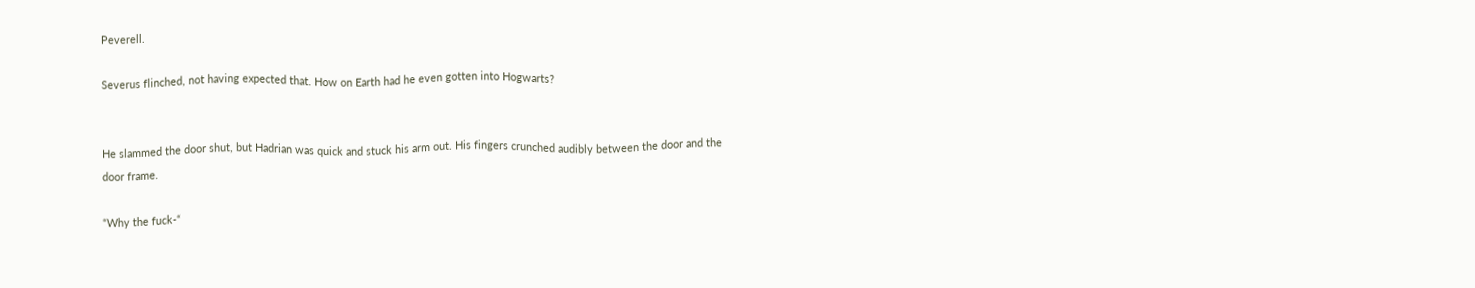Peverell.

Severus flinched, not having expected that. How on Earth had he even gotten into Hogwarts?


He slammed the door shut, but Hadrian was quick and stuck his arm out. His fingers crunched audibly between the door and the door frame.

“Why the fuck-“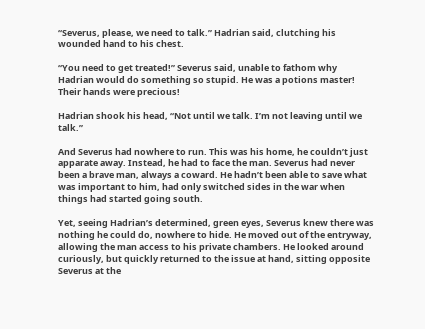“Severus, please, we need to talk.” Hadrian said, clutching his wounded hand to his chest.

“You need to get treated!” Severus said, unable to fathom why Hadrian would do something so stupid. He was a potions master! Their hands were precious!

Hadrian shook his head, “Not until we talk. I’m not leaving until we talk.”

And Severus had nowhere to run. This was his home, he couldn’t just apparate away. Instead, he had to face the man. Severus had never been a brave man, always a coward. He hadn’t been able to save what was important to him, had only switched sides in the war when things had started going south.

Yet, seeing Hadrian’s determined, green eyes, Severus knew there was nothing he could do, nowhere to hide. He moved out of the entryway, allowing the man access to his private chambers. He looked around curiously, but quickly returned to the issue at hand, sitting opposite Severus at the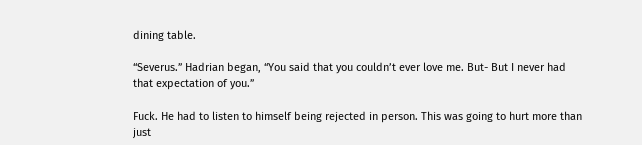dining table.

“Severus.” Hadrian began, “You said that you couldn’t ever love me. But- But I never had that expectation of you.”

Fuck. He had to listen to himself being rejected in person. This was going to hurt more than just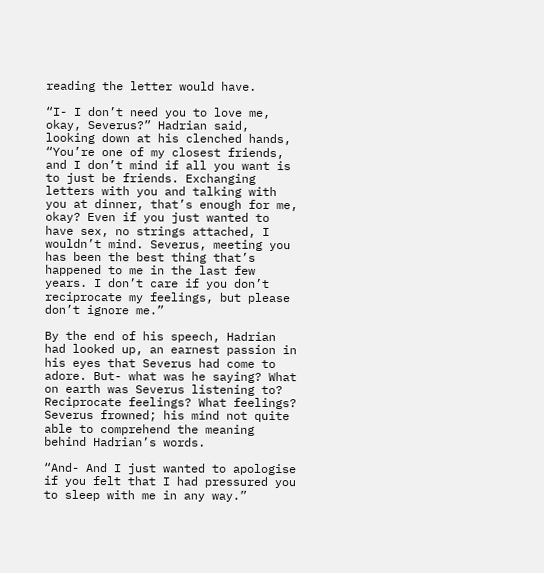reading the letter would have.

“I- I don’t need you to love me, okay, Severus?” Hadrian said, looking down at his clenched hands, “You’re one of my closest friends, and I don’t mind if all you want is to just be friends. Exchanging letters with you and talking with you at dinner, that’s enough for me, okay? Even if you just wanted to have sex, no strings attached, I wouldn’t mind. Severus, meeting you has been the best thing that’s happened to me in the last few years. I don’t care if you don’t reciprocate my feelings, but please don’t ignore me.”

By the end of his speech, Hadrian had looked up, an earnest passion in his eyes that Severus had come to adore. But- what was he saying? What on earth was Severus listening to? Reciprocate feelings? What feelings? Severus frowned; his mind not quite able to comprehend the meaning behind Hadrian’s words.

“And- And I just wanted to apologise if you felt that I had pressured you to sleep with me in any way.”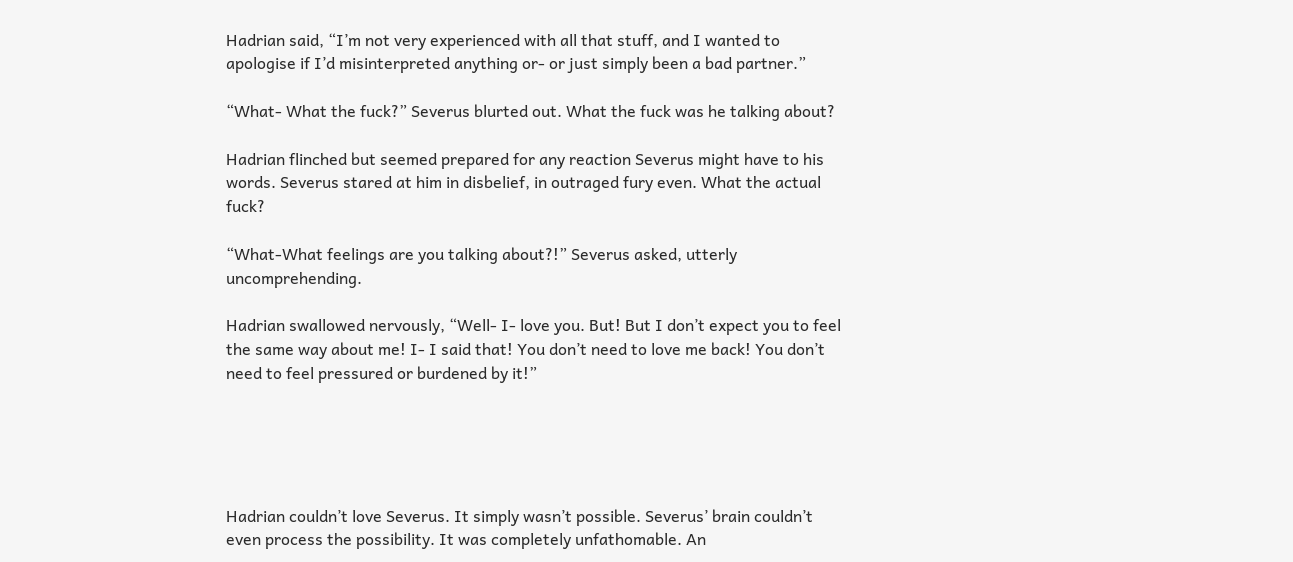Hadrian said, “I’m not very experienced with all that stuff, and I wanted to apologise if I’d misinterpreted anything or- or just simply been a bad partner.”

“What- What the fuck?” Severus blurted out. What the fuck was he talking about?

Hadrian flinched but seemed prepared for any reaction Severus might have to his words. Severus stared at him in disbelief, in outraged fury even. What the actual fuck?

“What-What feelings are you talking about?!” Severus asked, utterly uncomprehending.

Hadrian swallowed nervously, “Well- I- love you. But! But I don’t expect you to feel the same way about me! I- I said that! You don’t need to love me back! You don’t need to feel pressured or burdened by it!”





Hadrian couldn’t love Severus. It simply wasn’t possible. Severus’ brain couldn’t even process the possibility. It was completely unfathomable. An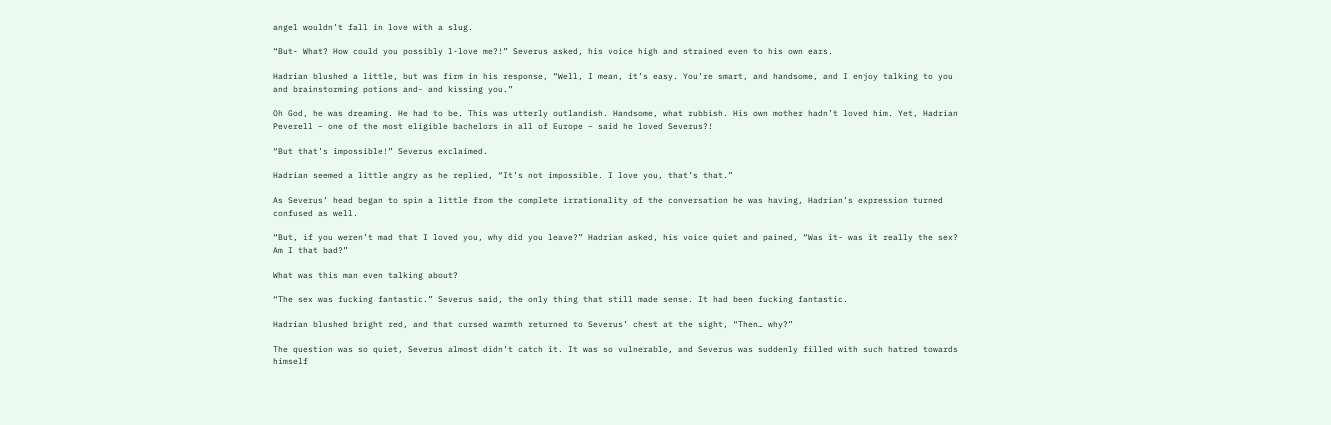angel wouldn’t fall in love with a slug.

“But- What? How could you possibly l-love me?!” Severus asked, his voice high and strained even to his own ears.

Hadrian blushed a little, but was firm in his response, “Well, I mean, it’s easy. You’re smart, and handsome, and I enjoy talking to you and brainstorming potions and- and kissing you.”

Oh God, he was dreaming. He had to be. This was utterly outlandish. Handsome, what rubbish. His own mother hadn’t loved him. Yet, Hadrian Peverell – one of the most eligible bachelors in all of Europe – said he loved Severus?!

“But that’s impossible!” Severus exclaimed.

Hadrian seemed a little angry as he replied, “It’s not impossible. I love you, that’s that.”

As Severus’ head began to spin a little from the complete irrationality of the conversation he was having, Hadrian’s expression turned confused as well.

“But, if you weren’t mad that I loved you, why did you leave?” Hadrian asked, his voice quiet and pained, “Was it- was it really the sex? Am I that bad?”

What was this man even talking about?

“The sex was fucking fantastic.” Severus said, the only thing that still made sense. It had been fucking fantastic.

Hadrian blushed bright red, and that cursed warmth returned to Severus’ chest at the sight, “Then… why?”

The question was so quiet, Severus almost didn’t catch it. It was so vulnerable, and Severus was suddenly filled with such hatred towards himself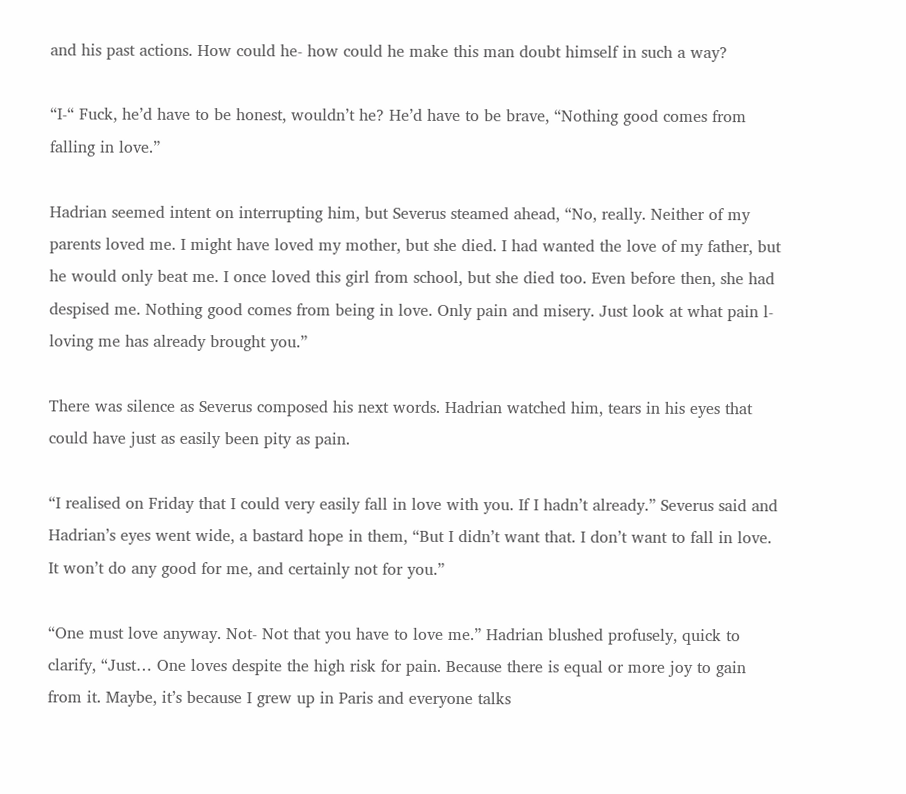and his past actions. How could he- how could he make this man doubt himself in such a way?

“I-“ Fuck, he’d have to be honest, wouldn’t he? He’d have to be brave, “Nothing good comes from falling in love.”

Hadrian seemed intent on interrupting him, but Severus steamed ahead, “No, really. Neither of my parents loved me. I might have loved my mother, but she died. I had wanted the love of my father, but he would only beat me. I once loved this girl from school, but she died too. Even before then, she had despised me. Nothing good comes from being in love. Only pain and misery. Just look at what pain l-loving me has already brought you.”

There was silence as Severus composed his next words. Hadrian watched him, tears in his eyes that could have just as easily been pity as pain.

“I realised on Friday that I could very easily fall in love with you. If I hadn’t already.” Severus said and Hadrian’s eyes went wide, a bastard hope in them, “But I didn’t want that. I don’t want to fall in love. It won’t do any good for me, and certainly not for you.”

“One must love anyway. Not- Not that you have to love me.” Hadrian blushed profusely, quick to clarify, “Just… One loves despite the high risk for pain. Because there is equal or more joy to gain from it. Maybe, it’s because I grew up in Paris and everyone talks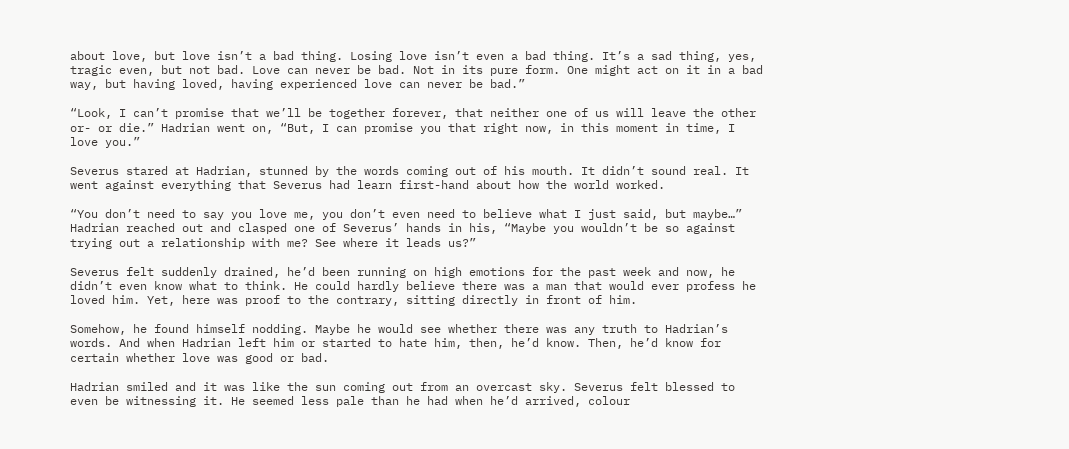about love, but love isn’t a bad thing. Losing love isn’t even a bad thing. It’s a sad thing, yes, tragic even, but not bad. Love can never be bad. Not in its pure form. One might act on it in a bad way, but having loved, having experienced love can never be bad.”

“Look, I can’t promise that we’ll be together forever, that neither one of us will leave the other or- or die.” Hadrian went on, “But, I can promise you that right now, in this moment in time, I love you.”

Severus stared at Hadrian, stunned by the words coming out of his mouth. It didn’t sound real. It went against everything that Severus had learn first-hand about how the world worked.

“You don’t need to say you love me, you don’t even need to believe what I just said, but maybe…” Hadrian reached out and clasped one of Severus’ hands in his, “Maybe you wouldn’t be so against trying out a relationship with me? See where it leads us?”

Severus felt suddenly drained, he’d been running on high emotions for the past week and now, he didn’t even know what to think. He could hardly believe there was a man that would ever profess he loved him. Yet, here was proof to the contrary, sitting directly in front of him.

Somehow, he found himself nodding. Maybe he would see whether there was any truth to Hadrian’s words. And when Hadrian left him or started to hate him, then, he’d know. Then, he’d know for certain whether love was good or bad.

Hadrian smiled and it was like the sun coming out from an overcast sky. Severus felt blessed to even be witnessing it. He seemed less pale than he had when he’d arrived, colour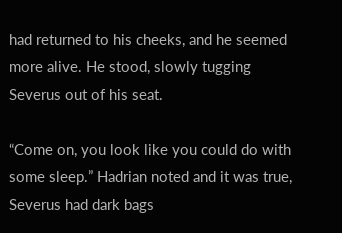had returned to his cheeks, and he seemed more alive. He stood, slowly tugging Severus out of his seat.

“Come on, you look like you could do with some sleep.” Hadrian noted and it was true, Severus had dark bags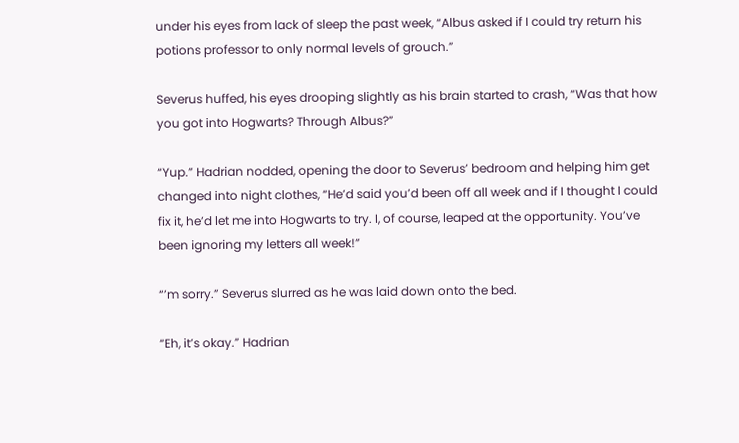under his eyes from lack of sleep the past week, “Albus asked if I could try return his potions professor to only normal levels of grouch.”

Severus huffed, his eyes drooping slightly as his brain started to crash, “Was that how you got into Hogwarts? Through Albus?”

“Yup.” Hadrian nodded, opening the door to Severus’ bedroom and helping him get changed into night clothes, “He’d said you’d been off all week and if I thought I could fix it, he’d let me into Hogwarts to try. I, of course, leaped at the opportunity. You’ve been ignoring my letters all week!”

“’m sorry.” Severus slurred as he was laid down onto the bed.

“Eh, it’s okay.” Hadrian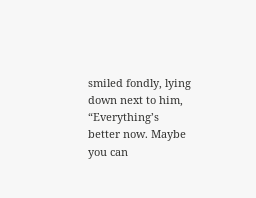smiled fondly, lying down next to him, “Everything’s better now. Maybe you can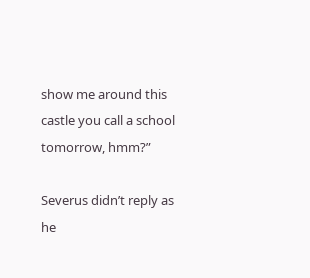show me around this castle you call a school tomorrow, hmm?”

Severus didn’t reply as he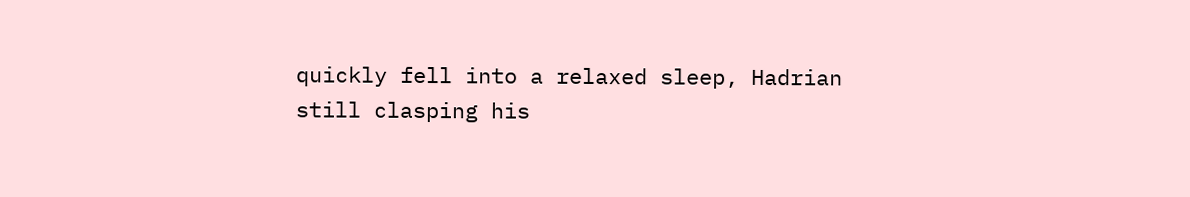quickly fell into a relaxed sleep, Hadrian still clasping his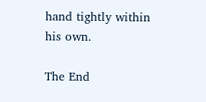hand tightly within his own.

The End